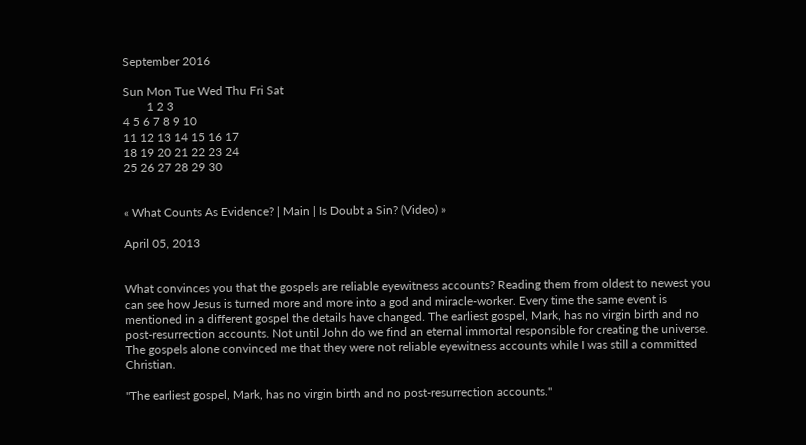September 2016

Sun Mon Tue Wed Thu Fri Sat
        1 2 3
4 5 6 7 8 9 10
11 12 13 14 15 16 17
18 19 20 21 22 23 24
25 26 27 28 29 30


« What Counts As Evidence? | Main | Is Doubt a Sin? (Video) »

April 05, 2013


What convinces you that the gospels are reliable eyewitness accounts? Reading them from oldest to newest you can see how Jesus is turned more and more into a god and miracle-worker. Every time the same event is mentioned in a different gospel the details have changed. The earliest gospel, Mark, has no virgin birth and no post-resurrection accounts. Not until John do we find an eternal immortal responsible for creating the universe. The gospels alone convinced me that they were not reliable eyewitness accounts while I was still a committed Christian.

"The earliest gospel, Mark, has no virgin birth and no post-resurrection accounts."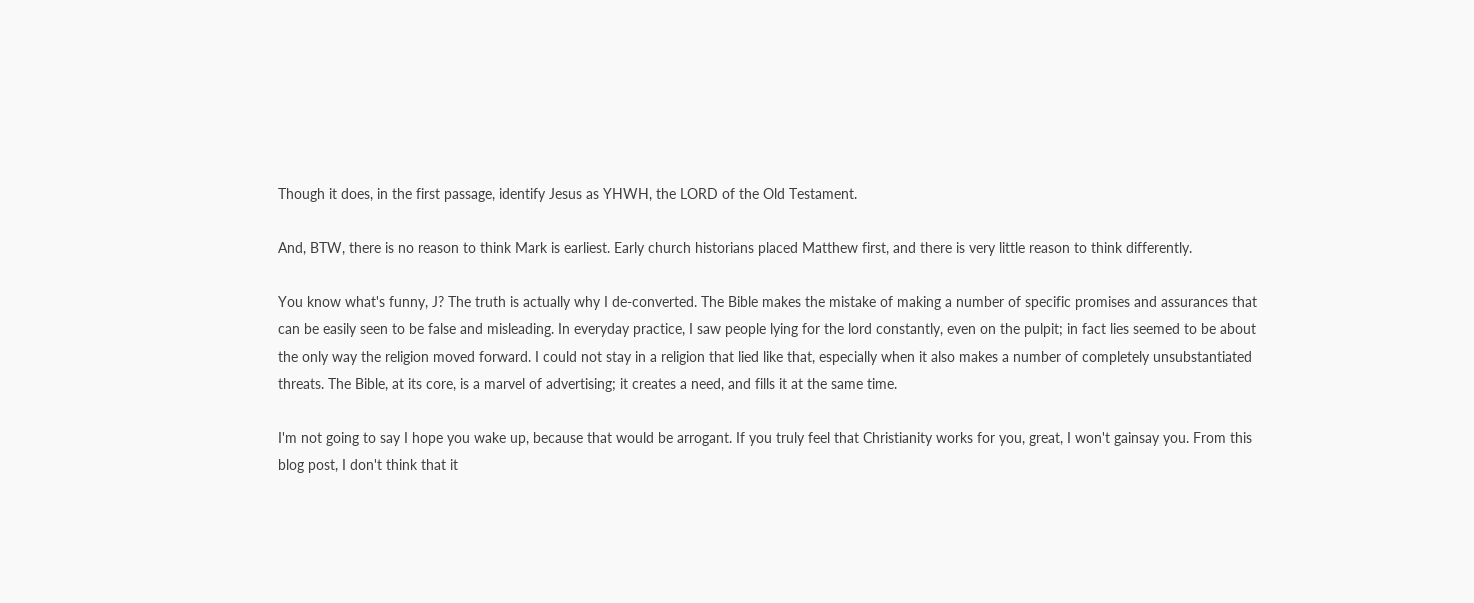Though it does, in the first passage, identify Jesus as YHWH, the LORD of the Old Testament.

And, BTW, there is no reason to think Mark is earliest. Early church historians placed Matthew first, and there is very little reason to think differently.

You know what's funny, J? The truth is actually why I de-converted. The Bible makes the mistake of making a number of specific promises and assurances that can be easily seen to be false and misleading. In everyday practice, I saw people lying for the lord constantly, even on the pulpit; in fact lies seemed to be about the only way the religion moved forward. I could not stay in a religion that lied like that, especially when it also makes a number of completely unsubstantiated threats. The Bible, at its core, is a marvel of advertising; it creates a need, and fills it at the same time.

I'm not going to say I hope you wake up, because that would be arrogant. If you truly feel that Christianity works for you, great, I won't gainsay you. From this blog post, I don't think that it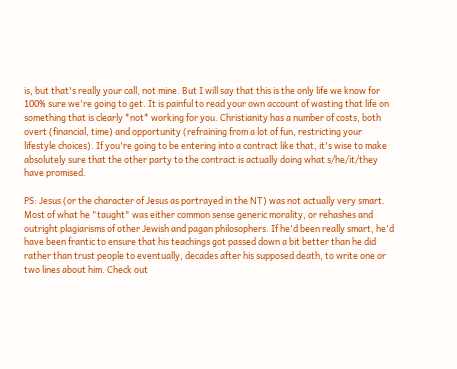is, but that's really your call, not mine. But I will say that this is the only life we know for 100% sure we're going to get. It is painful to read your own account of wasting that life on something that is clearly *not* working for you. Christianity has a number of costs, both overt (financial, time) and opportunity (refraining from a lot of fun, restricting your lifestyle choices). If you're going to be entering into a contract like that, it's wise to make absolutely sure that the other party to the contract is actually doing what s/he/it/they have promised.

PS: Jesus (or the character of Jesus as portrayed in the NT) was not actually very smart. Most of what he "taught" was either common sense generic morality, or rehashes and outright plagiarisms of other Jewish and pagan philosophers. If he'd been really smart, he'd have been frantic to ensure that his teachings got passed down a bit better than he did rather than trust people to eventually, decades after his supposed death, to write one or two lines about him. Check out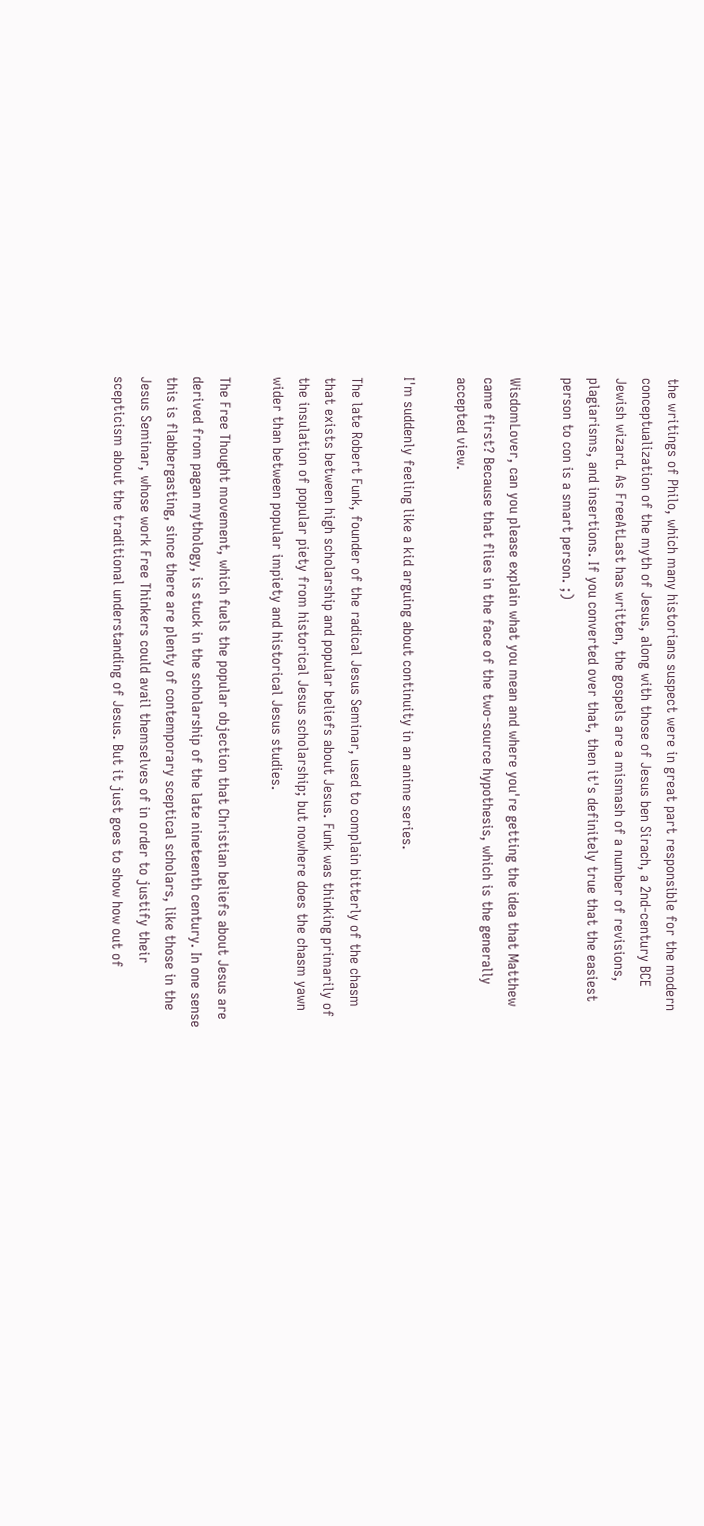the writings of Philo, which many historians suspect were in great part responsible for the modern conceptualization of the myth of Jesus, along with those of Jesus ben Sirach, a 2nd-century BCE Jewish wizard. As FreeAtLast has written, the gospels are a mismash of a number of revisions, plagiarisms, and insertions. If you converted over that, then it's definitely true that the easiest person to con is a smart person. ;)

WisdomLover, can you please explain what you mean and where you're getting the idea that Matthew came first? Because that flies in the face of the two-source hypothesis, which is the generally accepted view.

I'm suddenly feeling like a kid arguing about continuity in an anime series.

The late Robert Funk, founder of the radical Jesus Seminar, used to complain bitterly of the chasm that exists between high scholarship and popular beliefs about Jesus. Funk was thinking primarily of the insulation of popular piety from historical Jesus scholarship; but nowhere does the chasm yawn wider than between popular impiety and historical Jesus studies.

The Free Thought movement, which fuels the popular objection that Christian beliefs about Jesus are derived from pagan mythology, is stuck in the scholarship of the late nineteenth century. In one sense this is flabbergasting, since there are plenty of contemporary sceptical scholars, like those in the Jesus Seminar, whose work Free Thinkers could avail themselves of in order to justify their scepticism about the traditional understanding of Jesus. But it just goes to show how out of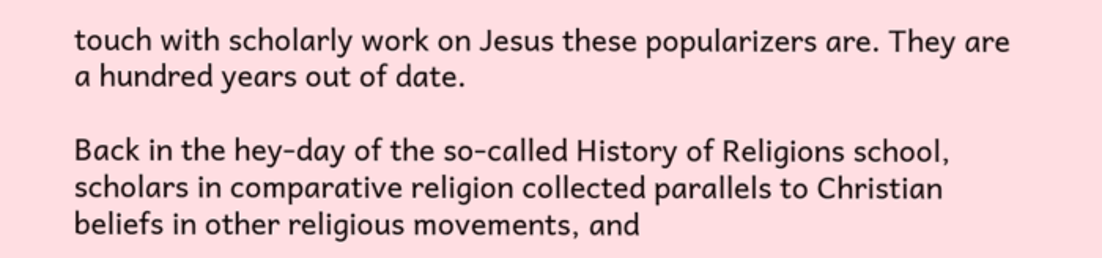touch with scholarly work on Jesus these popularizers are. They are a hundred years out of date.

Back in the hey-day of the so-called History of Religions school, scholars in comparative religion collected parallels to Christian beliefs in other religious movements, and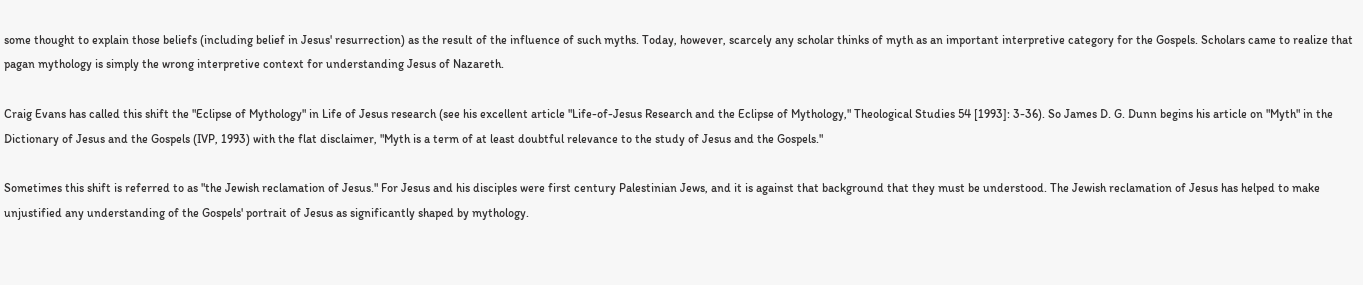some thought to explain those beliefs (including belief in Jesus' resurrection) as the result of the influence of such myths. Today, however, scarcely any scholar thinks of myth as an important interpretive category for the Gospels. Scholars came to realize that pagan mythology is simply the wrong interpretive context for understanding Jesus of Nazareth.

Craig Evans has called this shift the "Eclipse of Mythology" in Life of Jesus research (see his excellent article "Life-of-Jesus Research and the Eclipse of Mythology," Theological Studies 54 [1993]: 3-36). So James D. G. Dunn begins his article on "Myth" in the Dictionary of Jesus and the Gospels (IVP, 1993) with the flat disclaimer, "Myth is a term of at least doubtful relevance to the study of Jesus and the Gospels."

Sometimes this shift is referred to as "the Jewish reclamation of Jesus." For Jesus and his disciples were first century Palestinian Jews, and it is against that background that they must be understood. The Jewish reclamation of Jesus has helped to make unjustified any understanding of the Gospels' portrait of Jesus as significantly shaped by mythology.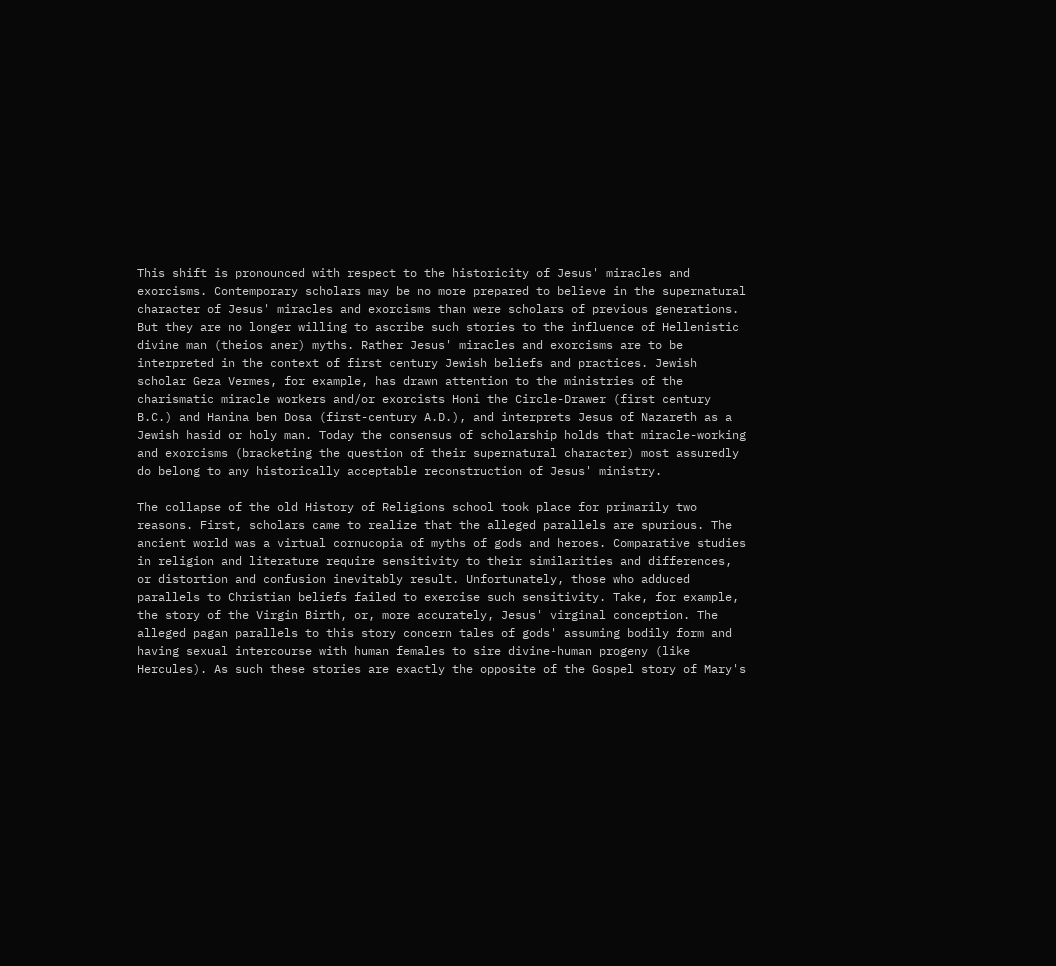This shift is pronounced with respect to the historicity of Jesus' miracles and exorcisms. Contemporary scholars may be no more prepared to believe in the supernatural character of Jesus' miracles and exorcisms than were scholars of previous generations. But they are no longer willing to ascribe such stories to the influence of Hellenistic divine man (theios aner) myths. Rather Jesus' miracles and exorcisms are to be interpreted in the context of first century Jewish beliefs and practices. Jewish scholar Geza Vermes, for example, has drawn attention to the ministries of the charismatic miracle workers and/or exorcists Honi the Circle-Drawer (first century B.C.) and Hanina ben Dosa (first-century A.D.), and interprets Jesus of Nazareth as a Jewish hasid or holy man. Today the consensus of scholarship holds that miracle-working and exorcisms (bracketing the question of their supernatural character) most assuredly do belong to any historically acceptable reconstruction of Jesus' ministry.

The collapse of the old History of Religions school took place for primarily two reasons. First, scholars came to realize that the alleged parallels are spurious. The ancient world was a virtual cornucopia of myths of gods and heroes. Comparative studies in religion and literature require sensitivity to their similarities and differences, or distortion and confusion inevitably result. Unfortunately, those who adduced parallels to Christian beliefs failed to exercise such sensitivity. Take, for example, the story of the Virgin Birth, or, more accurately, Jesus' virginal conception. The alleged pagan parallels to this story concern tales of gods' assuming bodily form and having sexual intercourse with human females to sire divine-human progeny (like Hercules). As such these stories are exactly the opposite of the Gospel story of Mary's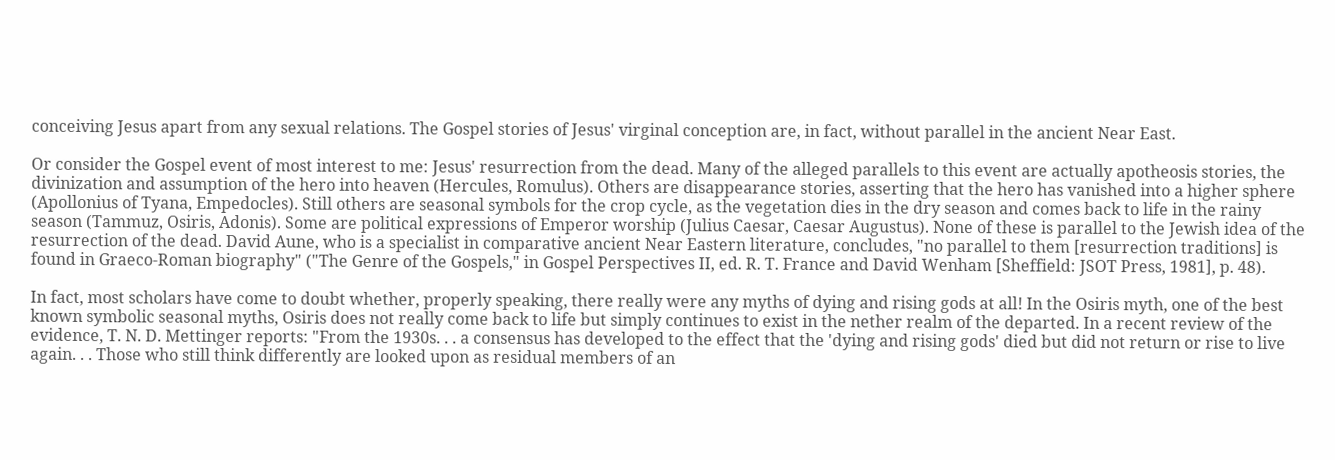conceiving Jesus apart from any sexual relations. The Gospel stories of Jesus' virginal conception are, in fact, without parallel in the ancient Near East.

Or consider the Gospel event of most interest to me: Jesus' resurrection from the dead. Many of the alleged parallels to this event are actually apotheosis stories, the divinization and assumption of the hero into heaven (Hercules, Romulus). Others are disappearance stories, asserting that the hero has vanished into a higher sphere (Apollonius of Tyana, Empedocles). Still others are seasonal symbols for the crop cycle, as the vegetation dies in the dry season and comes back to life in the rainy season (Tammuz, Osiris, Adonis). Some are political expressions of Emperor worship (Julius Caesar, Caesar Augustus). None of these is parallel to the Jewish idea of the resurrection of the dead. David Aune, who is a specialist in comparative ancient Near Eastern literature, concludes, "no parallel to them [resurrection traditions] is found in Graeco-Roman biography" ("The Genre of the Gospels," in Gospel Perspectives II, ed. R. T. France and David Wenham [Sheffield: JSOT Press, 1981], p. 48).

In fact, most scholars have come to doubt whether, properly speaking, there really were any myths of dying and rising gods at all! In the Osiris myth, one of the best known symbolic seasonal myths, Osiris does not really come back to life but simply continues to exist in the nether realm of the departed. In a recent review of the evidence, T. N. D. Mettinger reports: "From the 1930s. . . a consensus has developed to the effect that the 'dying and rising gods' died but did not return or rise to live again. . . Those who still think differently are looked upon as residual members of an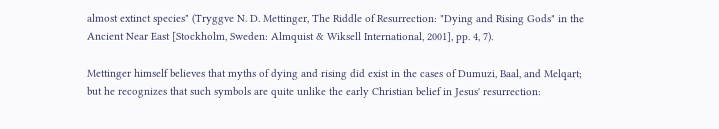almost extinct species" (Tryggve N. D. Mettinger, The Riddle of Resurrection: "Dying and Rising Gods" in the Ancient Near East [Stockholm, Sweden: Almquist & Wiksell International, 2001], pp. 4, 7).

Mettinger himself believes that myths of dying and rising did exist in the cases of Dumuzi, Baal, and Melqart; but he recognizes that such symbols are quite unlike the early Christian belief in Jesus' resurrection: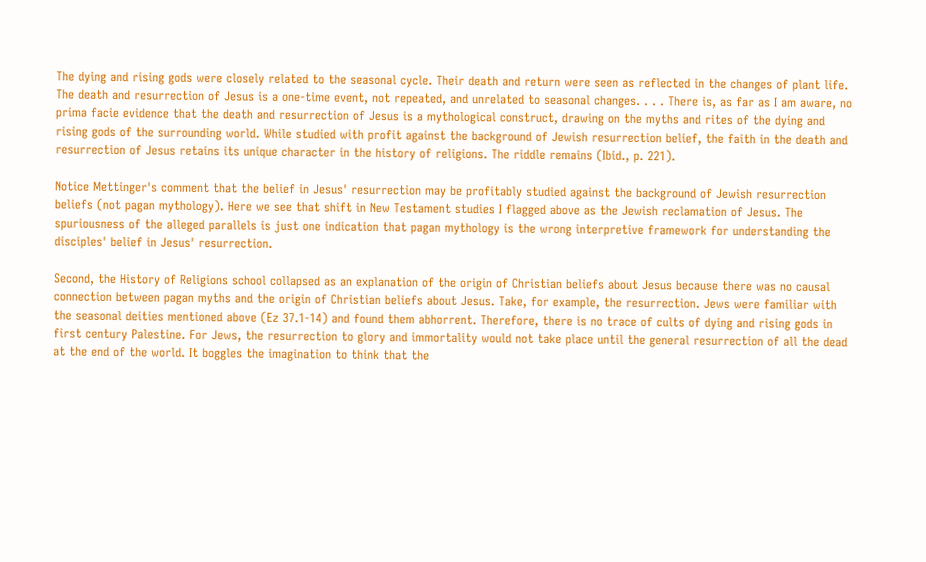The dying and rising gods were closely related to the seasonal cycle. Their death and return were seen as reflected in the changes of plant life. The death and resurrection of Jesus is a one-time event, not repeated, and unrelated to seasonal changes. . . . There is, as far as I am aware, no prima facie evidence that the death and resurrection of Jesus is a mythological construct, drawing on the myths and rites of the dying and rising gods of the surrounding world. While studied with profit against the background of Jewish resurrection belief, the faith in the death and resurrection of Jesus retains its unique character in the history of religions. The riddle remains (Ibid., p. 221).

Notice Mettinger's comment that the belief in Jesus' resurrection may be profitably studied against the background of Jewish resurrection beliefs (not pagan mythology). Here we see that shift in New Testament studies I flagged above as the Jewish reclamation of Jesus. The spuriousness of the alleged parallels is just one indication that pagan mythology is the wrong interpretive framework for understanding the disciples' belief in Jesus' resurrection.

Second, the History of Religions school collapsed as an explanation of the origin of Christian beliefs about Jesus because there was no causal connection between pagan myths and the origin of Christian beliefs about Jesus. Take, for example, the resurrection. Jews were familiar with the seasonal deities mentioned above (Ez 37.1-14) and found them abhorrent. Therefore, there is no trace of cults of dying and rising gods in first century Palestine. For Jews, the resurrection to glory and immortality would not take place until the general resurrection of all the dead at the end of the world. It boggles the imagination to think that the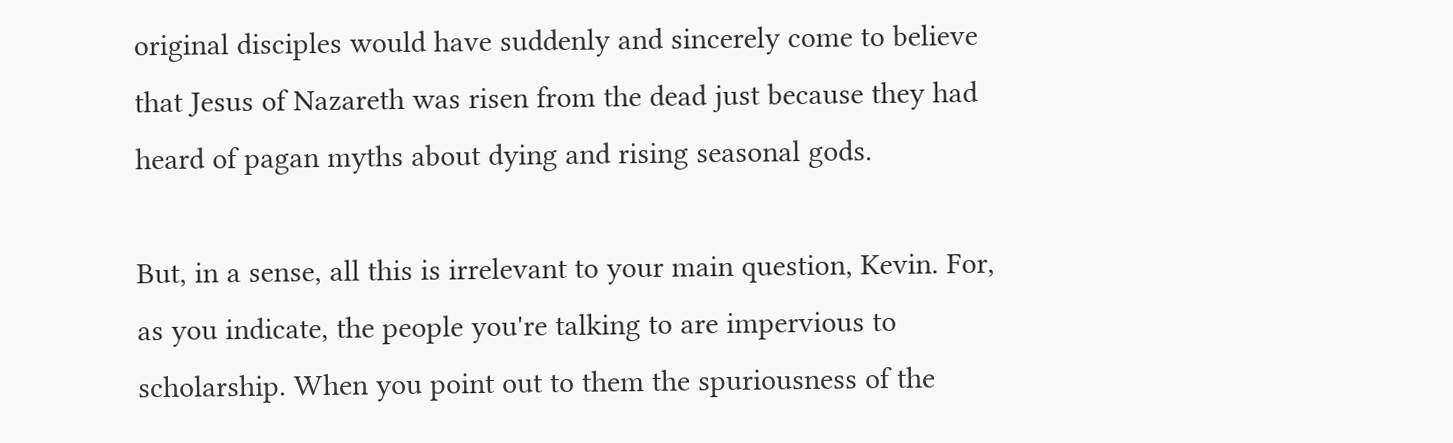original disciples would have suddenly and sincerely come to believe that Jesus of Nazareth was risen from the dead just because they had heard of pagan myths about dying and rising seasonal gods.

But, in a sense, all this is irrelevant to your main question, Kevin. For, as you indicate, the people you're talking to are impervious to scholarship. When you point out to them the spuriousness of the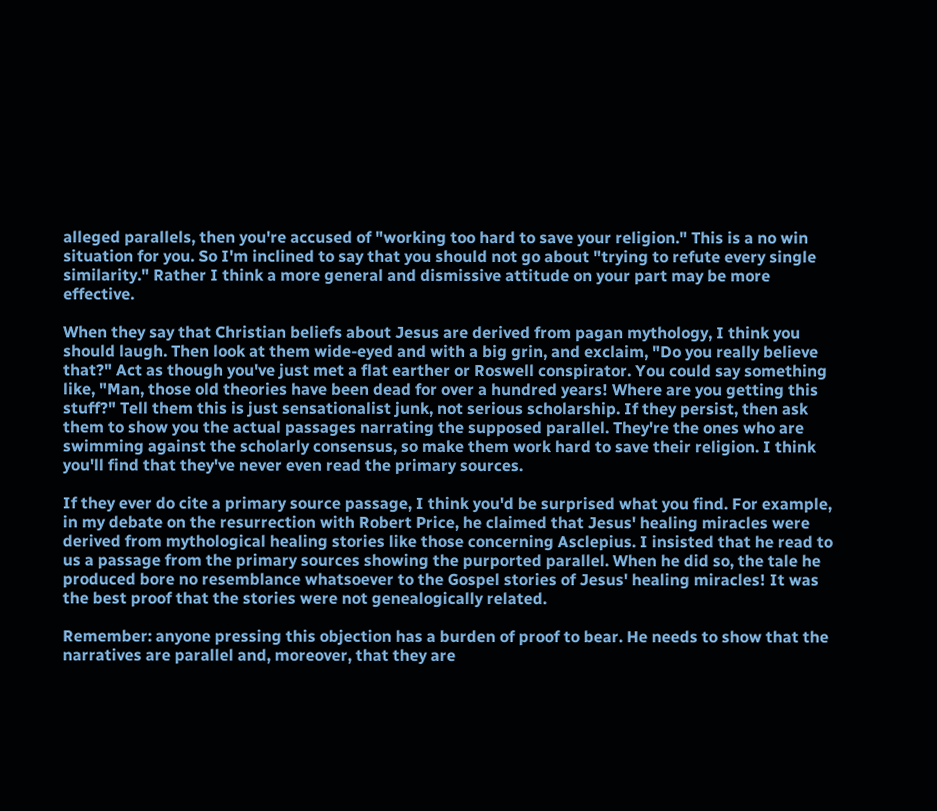alleged parallels, then you're accused of "working too hard to save your religion." This is a no win situation for you. So I'm inclined to say that you should not go about "trying to refute every single similarity." Rather I think a more general and dismissive attitude on your part may be more effective.

When they say that Christian beliefs about Jesus are derived from pagan mythology, I think you should laugh. Then look at them wide-eyed and with a big grin, and exclaim, "Do you really believe that?" Act as though you've just met a flat earther or Roswell conspirator. You could say something like, "Man, those old theories have been dead for over a hundred years! Where are you getting this stuff?" Tell them this is just sensationalist junk, not serious scholarship. If they persist, then ask them to show you the actual passages narrating the supposed parallel. They're the ones who are swimming against the scholarly consensus, so make them work hard to save their religion. I think you'll find that they've never even read the primary sources.

If they ever do cite a primary source passage, I think you'd be surprised what you find. For example, in my debate on the resurrection with Robert Price, he claimed that Jesus' healing miracles were derived from mythological healing stories like those concerning Asclepius. I insisted that he read to us a passage from the primary sources showing the purported parallel. When he did so, the tale he produced bore no resemblance whatsoever to the Gospel stories of Jesus' healing miracles! It was the best proof that the stories were not genealogically related.

Remember: anyone pressing this objection has a burden of proof to bear. He needs to show that the narratives are parallel and, moreover, that they are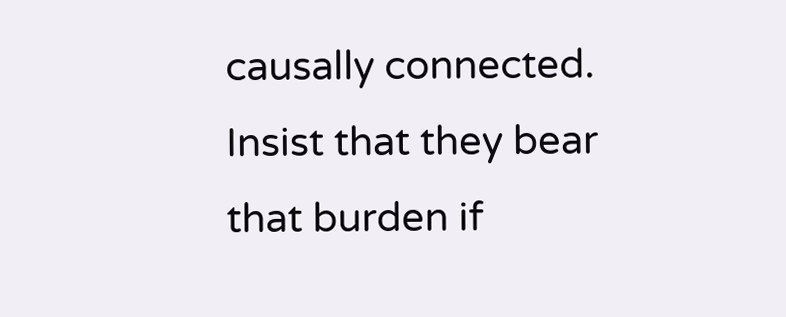causally connected. Insist that they bear that burden if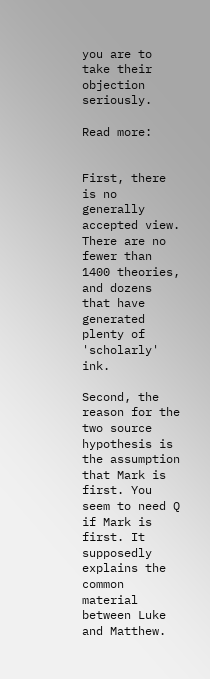you are to take their objection seriously.

Read more:


First, there is no generally accepted view. There are no fewer than 1400 theories, and dozens that have generated plenty of 'scholarly' ink.

Second, the reason for the two source hypothesis is the assumption that Mark is first. You seem to need Q if Mark is first. It supposedly explains the common material between Luke and Matthew.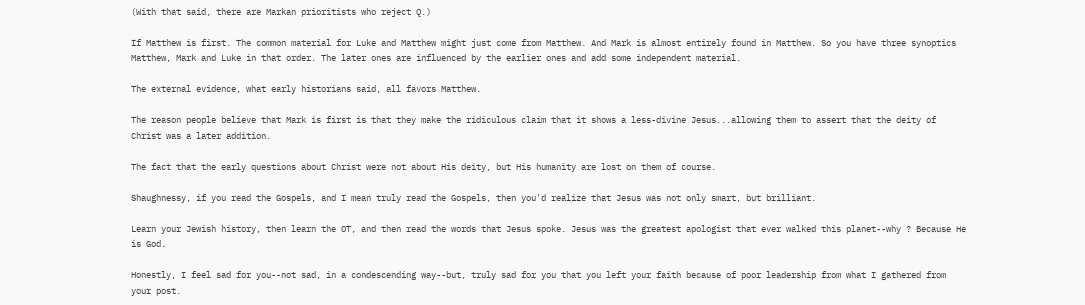(With that said, there are Markan prioritists who reject Q.)

If Matthew is first. The common material for Luke and Matthew might just come from Matthew. And Mark is almost entirely found in Matthew. So you have three synoptics Matthew, Mark and Luke in that order. The later ones are influenced by the earlier ones and add some independent material.

The external evidence, what early historians said, all favors Matthew.

The reason people believe that Mark is first is that they make the ridiculous claim that it shows a less-divine Jesus...allowing them to assert that the deity of Christ was a later addition.

The fact that the early questions about Christ were not about His deity, but His humanity are lost on them of course.

Shaughnessy, if you read the Gospels, and I mean truly read the Gospels, then you'd realize that Jesus was not only smart, but brilliant.

Learn your Jewish history, then learn the OT, and then read the words that Jesus spoke. Jesus was the greatest apologist that ever walked this planet--why ? Because He is God.

Honestly, I feel sad for you--not sad, in a condescending way--but, truly sad for you that you left your faith because of poor leadership from what I gathered from your post.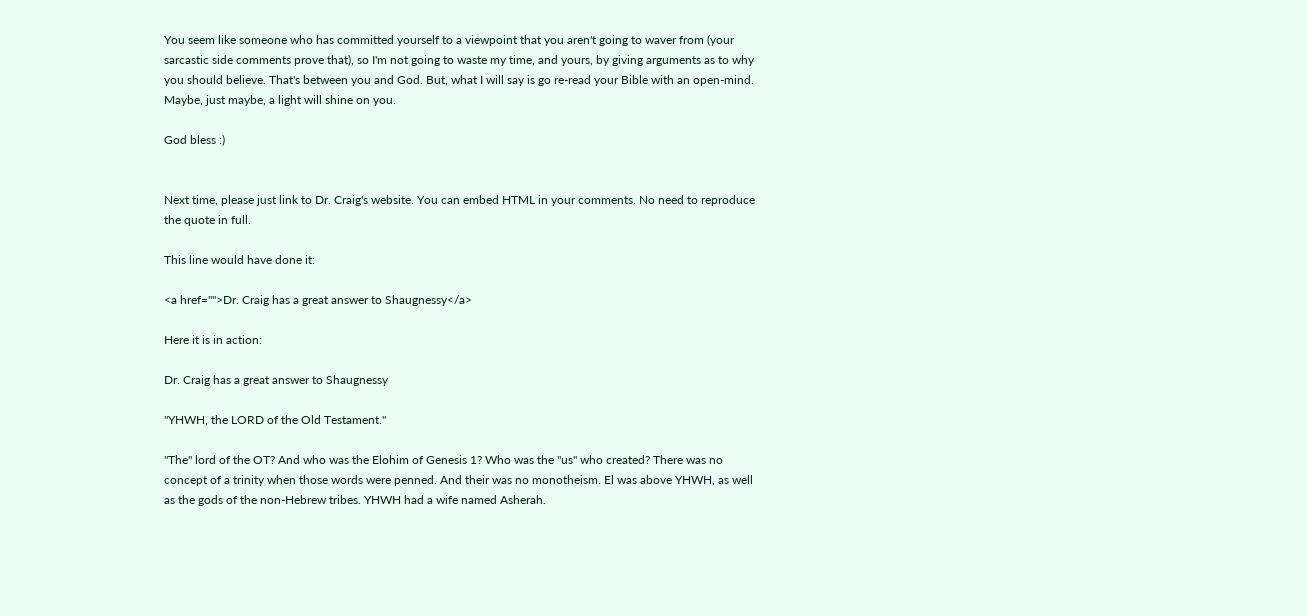You seem like someone who has committed yourself to a viewpoint that you aren't going to waver from (your sarcastic side comments prove that), so I'm not going to waste my time, and yours, by giving arguments as to why you should believe. That's between you and God. But, what I will say is go re-read your Bible with an open-mind. Maybe, just maybe, a light will shine on you.

God bless :)


Next time, please just link to Dr. Craig's website. You can embed HTML in your comments. No need to reproduce the quote in full.

This line would have done it:

<a href="">Dr. Craig has a great answer to Shaugnessy</a>

Here it is in action:

Dr. Craig has a great answer to Shaugnessy

"YHWH, the LORD of the Old Testament."

"The" lord of the OT? And who was the Elohim of Genesis 1? Who was the "us" who created? There was no concept of a trinity when those words were penned. And their was no monotheism. El was above YHWH, as well as the gods of the non-Hebrew tribes. YHWH had a wife named Asherah.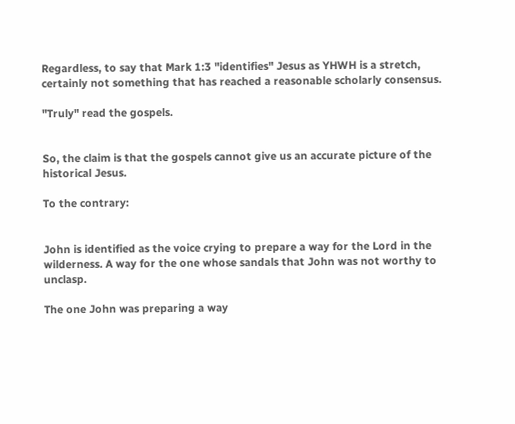Regardless, to say that Mark 1:3 "identifies" Jesus as YHWH is a stretch, certainly not something that has reached a reasonable scholarly consensus.

"Truly" read the gospels.


So, the claim is that the gospels cannot give us an accurate picture of the historical Jesus.

To the contrary:


John is identified as the voice crying to prepare a way for the Lord in the wilderness. A way for the one whose sandals that John was not worthy to unclasp.

The one John was preparing a way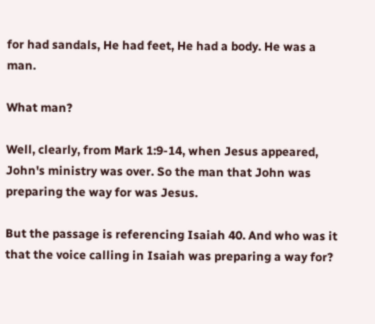for had sandals, He had feet, He had a body. He was a man.

What man?

Well, clearly, from Mark 1:9-14, when Jesus appeared, John's ministry was over. So the man that John was preparing the way for was Jesus.

But the passage is referencing Isaiah 40. And who was it that the voice calling in Isaiah was preparing a way for?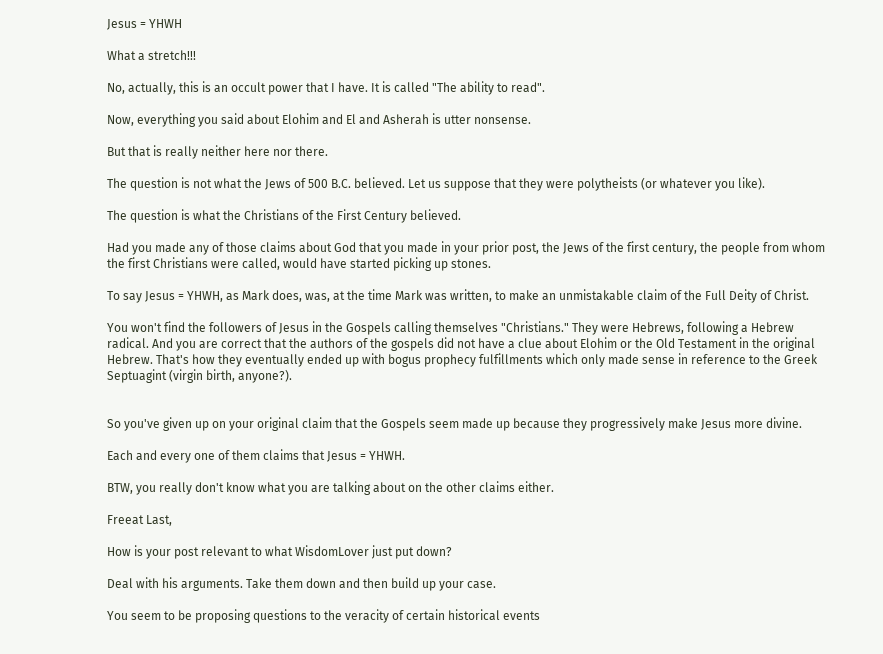Jesus = YHWH

What a stretch!!!

No, actually, this is an occult power that I have. It is called "The ability to read".

Now, everything you said about Elohim and El and Asherah is utter nonsense.

But that is really neither here nor there.

The question is not what the Jews of 500 B.C. believed. Let us suppose that they were polytheists (or whatever you like).

The question is what the Christians of the First Century believed.

Had you made any of those claims about God that you made in your prior post, the Jews of the first century, the people from whom the first Christians were called, would have started picking up stones.

To say Jesus = YHWH, as Mark does, was, at the time Mark was written, to make an unmistakable claim of the Full Deity of Christ.

You won't find the followers of Jesus in the Gospels calling themselves "Christians." They were Hebrews, following a Hebrew radical. And you are correct that the authors of the gospels did not have a clue about Elohim or the Old Testament in the original Hebrew. That's how they eventually ended up with bogus prophecy fulfillments which only made sense in reference to the Greek Septuagint (virgin birth, anyone?).


So you've given up on your original claim that the Gospels seem made up because they progressively make Jesus more divine.

Each and every one of them claims that Jesus = YHWH.

BTW, you really don't know what you are talking about on the other claims either.

Freeat Last,

How is your post relevant to what WisdomLover just put down?

Deal with his arguments. Take them down and then build up your case.

You seem to be proposing questions to the veracity of certain historical events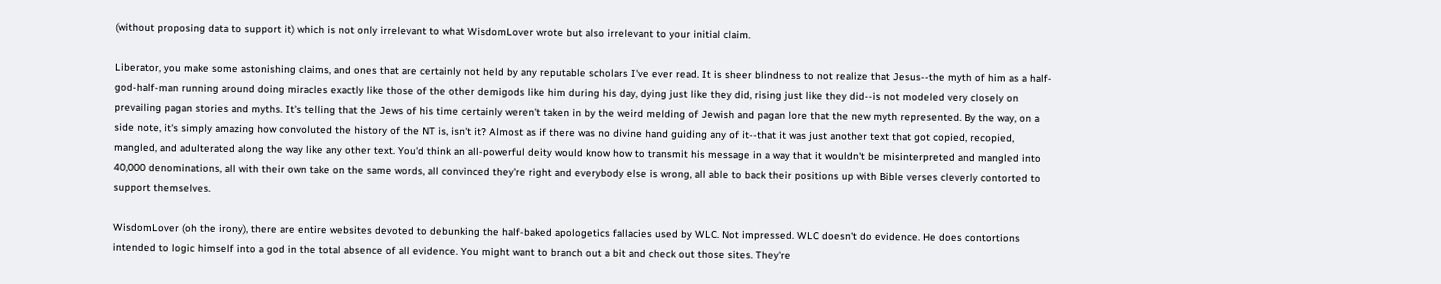(without proposing data to support it) which is not only irrelevant to what WisdomLover wrote but also irrelevant to your initial claim.

Liberator, you make some astonishing claims, and ones that are certainly not held by any reputable scholars I've ever read. It is sheer blindness to not realize that Jesus--the myth of him as a half-god-half-man running around doing miracles exactly like those of the other demigods like him during his day, dying just like they did, rising just like they did--is not modeled very closely on prevailing pagan stories and myths. It's telling that the Jews of his time certainly weren't taken in by the weird melding of Jewish and pagan lore that the new myth represented. By the way, on a side note, it's simply amazing how convoluted the history of the NT is, isn't it? Almost as if there was no divine hand guiding any of it--that it was just another text that got copied, recopied, mangled, and adulterated along the way like any other text. You'd think an all-powerful deity would know how to transmit his message in a way that it wouldn't be misinterpreted and mangled into 40,000 denominations, all with their own take on the same words, all convinced they're right and everybody else is wrong, all able to back their positions up with Bible verses cleverly contorted to support themselves.

WisdomLover (oh the irony), there are entire websites devoted to debunking the half-baked apologetics fallacies used by WLC. Not impressed. WLC doesn't do evidence. He does contortions intended to logic himself into a god in the total absence of all evidence. You might want to branch out a bit and check out those sites. They're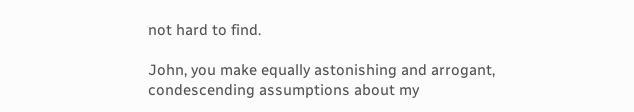not hard to find.

John, you make equally astonishing and arrogant, condescending assumptions about my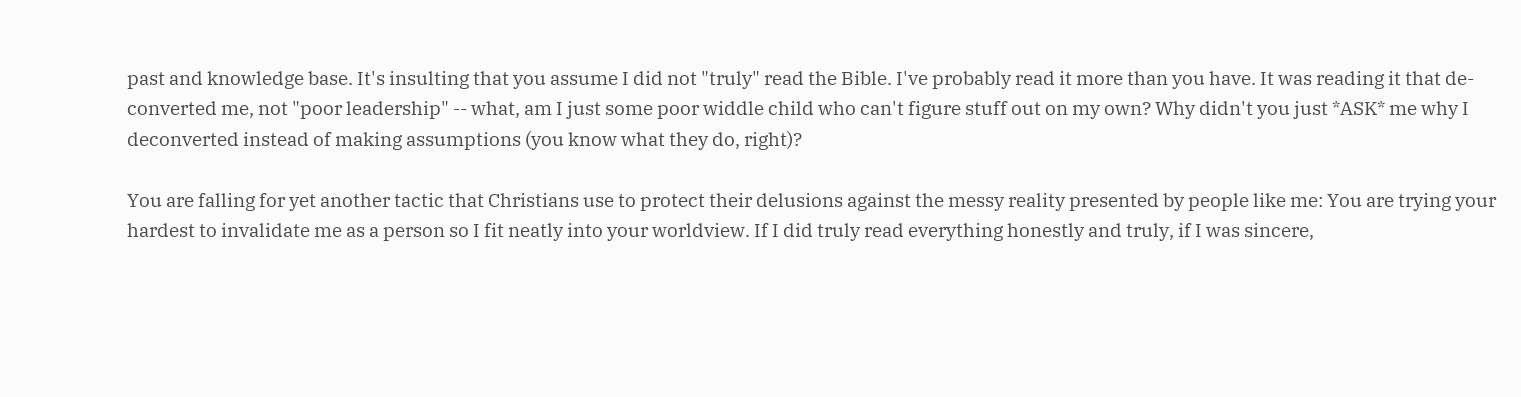past and knowledge base. It's insulting that you assume I did not "truly" read the Bible. I've probably read it more than you have. It was reading it that de-converted me, not "poor leadership" -- what, am I just some poor widdle child who can't figure stuff out on my own? Why didn't you just *ASK* me why I deconverted instead of making assumptions (you know what they do, right)?

You are falling for yet another tactic that Christians use to protect their delusions against the messy reality presented by people like me: You are trying your hardest to invalidate me as a person so I fit neatly into your worldview. If I did truly read everything honestly and truly, if I was sincere,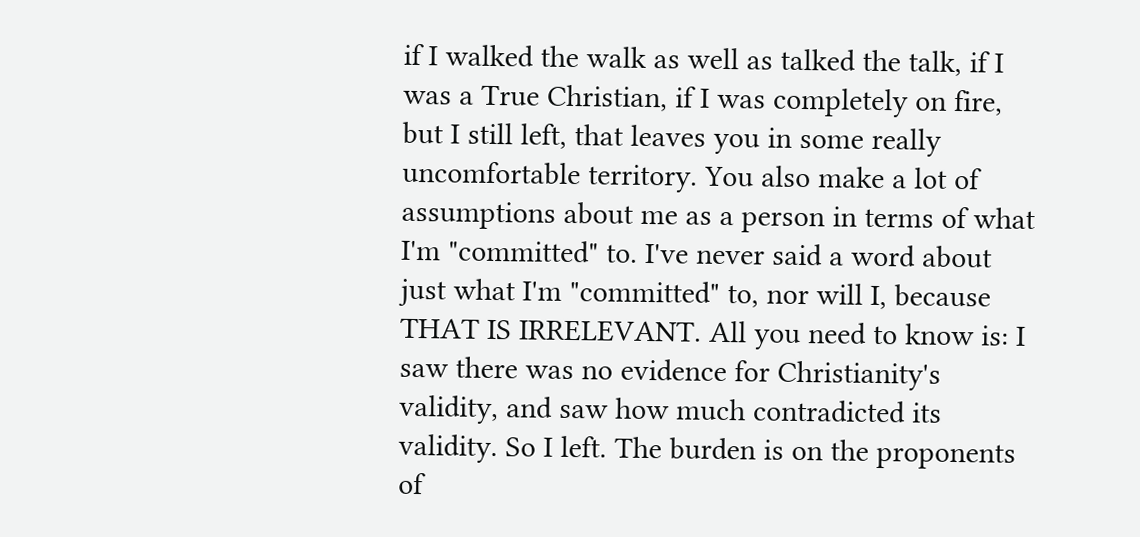if I walked the walk as well as talked the talk, if I was a True Christian, if I was completely on fire, but I still left, that leaves you in some really uncomfortable territory. You also make a lot of assumptions about me as a person in terms of what I'm "committed" to. I've never said a word about just what I'm "committed" to, nor will I, because THAT IS IRRELEVANT. All you need to know is: I saw there was no evidence for Christianity's validity, and saw how much contradicted its validity. So I left. The burden is on the proponents of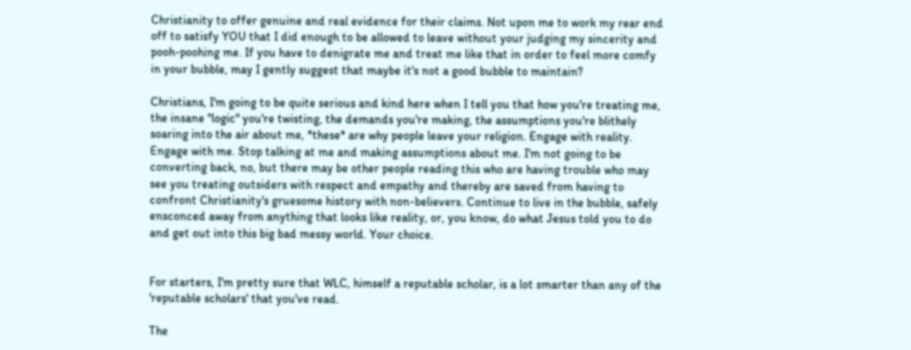Christianity to offer genuine and real evidence for their claims. Not upon me to work my rear end off to satisfy YOU that I did enough to be allowed to leave without your judging my sincerity and pooh-poohing me. If you have to denigrate me and treat me like that in order to feel more comfy in your bubble, may I gently suggest that maybe it's not a good bubble to maintain?

Christians, I'm going to be quite serious and kind here when I tell you that how you're treating me, the insane "logic" you're twisting, the demands you're making, the assumptions you're blithely soaring into the air about me, *these* are why people leave your religion. Engage with reality. Engage with me. Stop talking at me and making assumptions about me. I'm not going to be converting back, no, but there may be other people reading this who are having trouble who may see you treating outsiders with respect and empathy and thereby are saved from having to confront Christianity's gruesome history with non-believers. Continue to live in the bubble, safely ensconced away from anything that looks like reality, or, you know, do what Jesus told you to do and get out into this big bad messy world. Your choice.


For starters, I'm pretty sure that WLC, himself a reputable scholar, is a lot smarter than any of the 'reputable scholars' that you've read.

The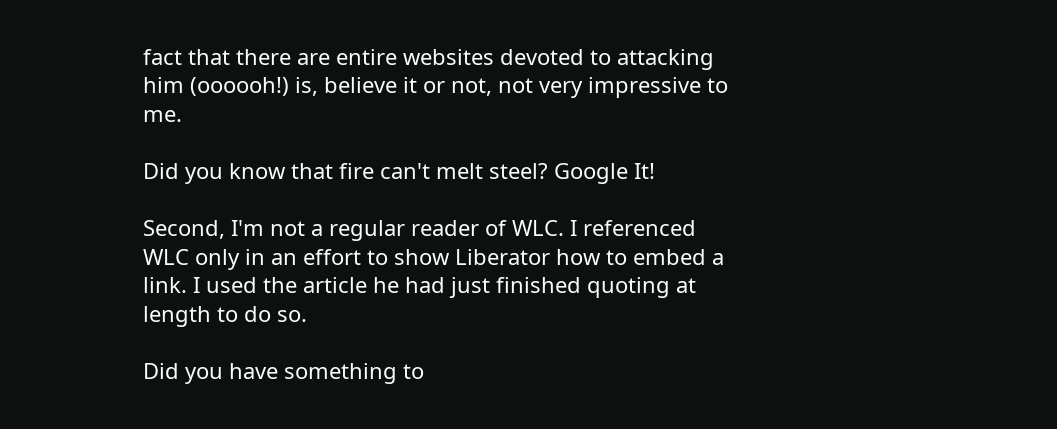fact that there are entire websites devoted to attacking him (oooooh!) is, believe it or not, not very impressive to me.

Did you know that fire can't melt steel? Google It!

Second, I'm not a regular reader of WLC. I referenced WLC only in an effort to show Liberator how to embed a link. I used the article he had just finished quoting at length to do so.

Did you have something to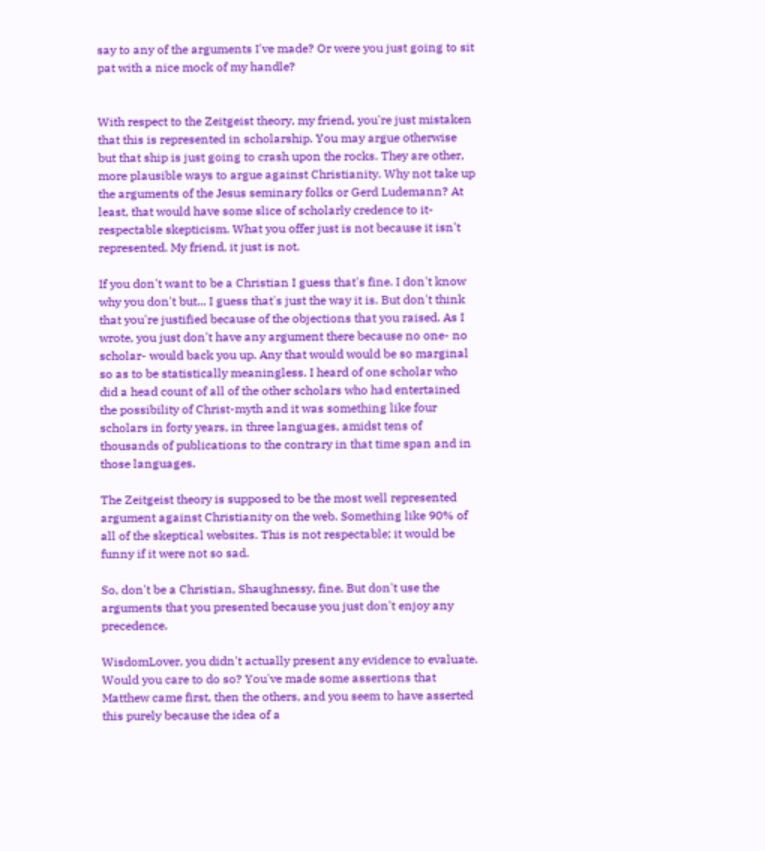say to any of the arguments I've made? Or were you just going to sit pat with a nice mock of my handle?


With respect to the Zeitgeist theory, my friend, you're just mistaken that this is represented in scholarship. You may argue otherwise but that ship is just going to crash upon the rocks. They are other, more plausible ways to argue against Christianity. Why not take up the arguments of the Jesus seminary folks or Gerd Ludemann? At least, that would have some slice of scholarly credence to it- respectable skepticism. What you offer just is not because it isn't represented. My friend, it just is not.

If you don't want to be a Christian I guess that's fine. I don't know why you don't but... I guess that's just the way it is. But don't think that you're justified because of the objections that you raised. As I wrote, you just don't have any argument there because no one- no scholar- would back you up. Any that would would be so marginal so as to be statistically meaningless. I heard of one scholar who did a head count of all of the other scholars who had entertained the possibility of Christ-myth and it was something like four scholars in forty years, in three languages, amidst tens of thousands of publications to the contrary in that time span and in those languages.

The Zeitgeist theory is supposed to be the most well represented argument against Christianity on the web. Something like 90% of all of the skeptical websites. This is not respectable; it would be funny if it were not so sad.

So, don't be a Christian, Shaughnessy, fine. But don't use the arguments that you presented because you just don't enjoy any precedence.

WisdomLover, you didn't actually present any evidence to evaluate. Would you care to do so? You've made some assertions that Matthew came first, then the others, and you seem to have asserted this purely because the idea of a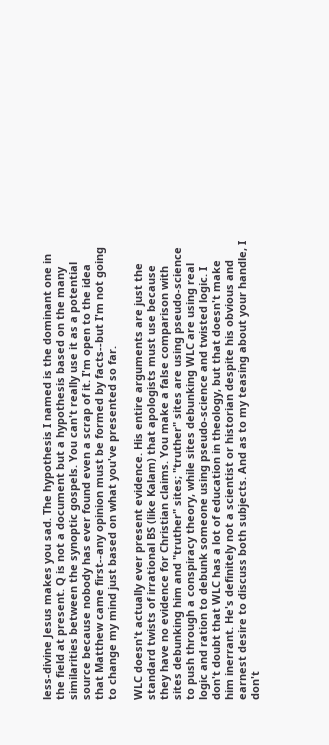less-divine Jesus makes you sad. The hypothesis I named is the dominant one in the field at present. Q is not a document but a hypothesis based on the many similarities between the synoptic gospels. You can't really use it as a potential source because nobody has ever found even a scrap of it. I'm open to the idea that Matthew came first--any opinion must be formed by facts--but I'm not going to change my mind just based on what you've presented so far.

WLC doesn't actually ever present evidence. His entire arguments are just the standard twists of irrational BS (like Kalam) that apologists must use because they have no evidence for Christian claims. You make a false comparison with sites debunking him and "truther" sites; "truther" sites are using pseudo-science to push through a conspiracy theory, while sites debunking WLC are using real logic and ration to debunk someone using pseudo-science and twisted logic. I don't doubt that WLC has a lot of education in theology, but that doesn't make him inerrant. He's definitely not a scientist or historian despite his obvious and earnest desire to discuss both subjects. And as to my teasing about your handle, I don't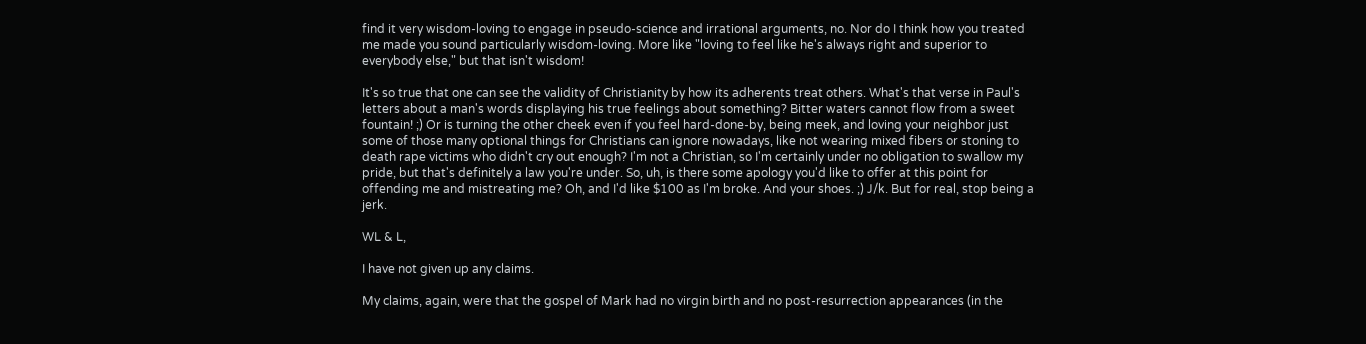find it very wisdom-loving to engage in pseudo-science and irrational arguments, no. Nor do I think how you treated me made you sound particularly wisdom-loving. More like "loving to feel like he's always right and superior to everybody else," but that isn't wisdom!

It's so true that one can see the validity of Christianity by how its adherents treat others. What's that verse in Paul's letters about a man's words displaying his true feelings about something? Bitter waters cannot flow from a sweet fountain! ;) Or is turning the other cheek even if you feel hard-done-by, being meek, and loving your neighbor just some of those many optional things for Christians can ignore nowadays, like not wearing mixed fibers or stoning to death rape victims who didn't cry out enough? I'm not a Christian, so I'm certainly under no obligation to swallow my pride, but that's definitely a law you're under. So, uh, is there some apology you'd like to offer at this point for offending me and mistreating me? Oh, and I'd like $100 as I'm broke. And your shoes. ;) J/k. But for real, stop being a jerk.

WL & L,

I have not given up any claims.

My claims, again, were that the gospel of Mark had no virgin birth and no post-resurrection appearances (in the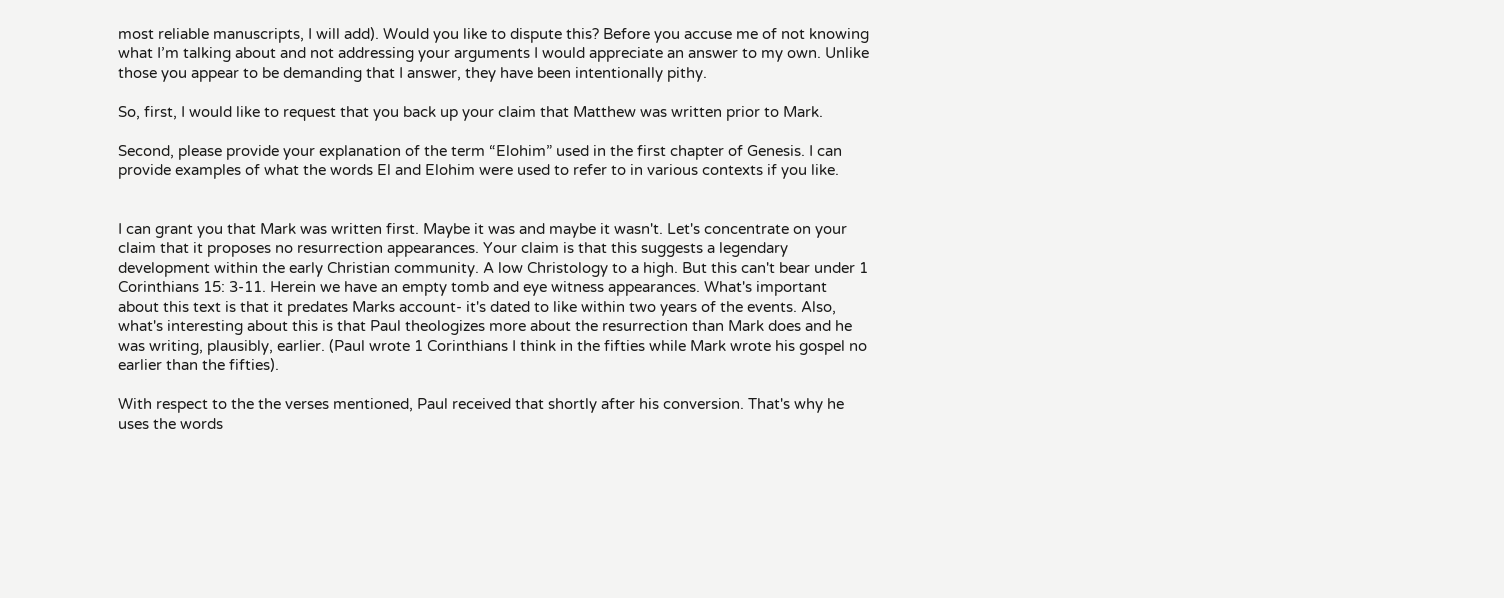most reliable manuscripts, I will add). Would you like to dispute this? Before you accuse me of not knowing what I’m talking about and not addressing your arguments I would appreciate an answer to my own. Unlike those you appear to be demanding that I answer, they have been intentionally pithy.

So, first, I would like to request that you back up your claim that Matthew was written prior to Mark.

Second, please provide your explanation of the term “Elohim” used in the first chapter of Genesis. I can provide examples of what the words El and Elohim were used to refer to in various contexts if you like.


I can grant you that Mark was written first. Maybe it was and maybe it wasn't. Let's concentrate on your claim that it proposes no resurrection appearances. Your claim is that this suggests a legendary development within the early Christian community. A low Christology to a high. But this can't bear under 1 Corinthians 15: 3-11. Herein we have an empty tomb and eye witness appearances. What's important about this text is that it predates Marks account- it's dated to like within two years of the events. Also, what's interesting about this is that Paul theologizes more about the resurrection than Mark does and he was writing, plausibly, earlier. (Paul wrote 1 Corinthians I think in the fifties while Mark wrote his gospel no earlier than the fifties).

With respect to the the verses mentioned, Paul received that shortly after his conversion. That's why he uses the words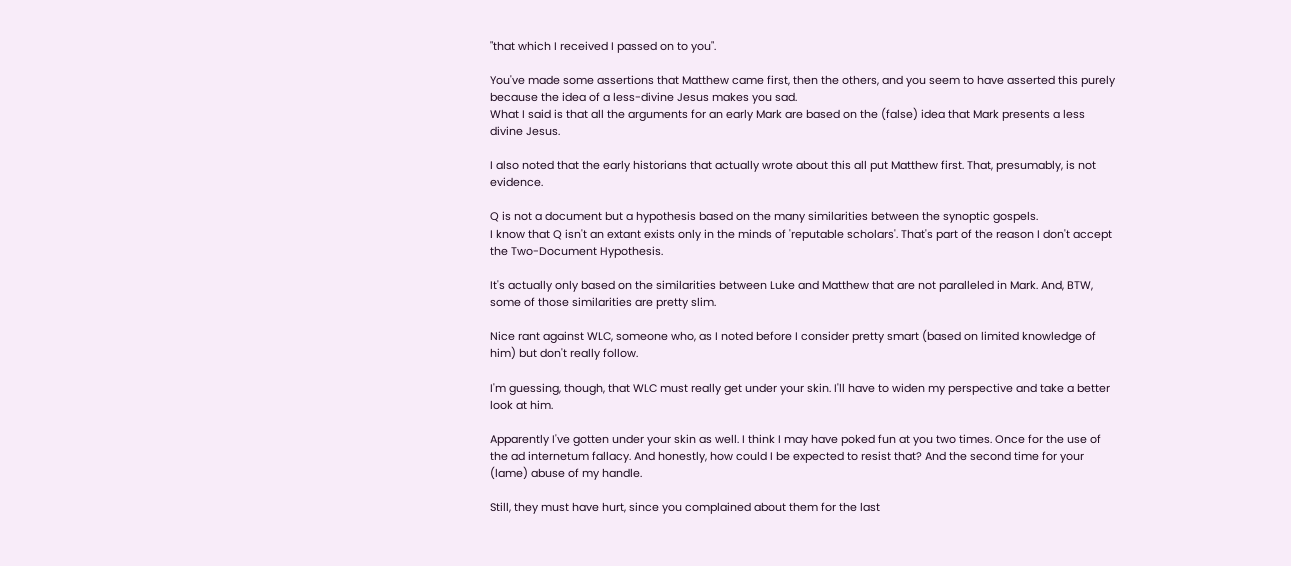"that which I received I passed on to you".

You've made some assertions that Matthew came first, then the others, and you seem to have asserted this purely because the idea of a less-divine Jesus makes you sad.
What I said is that all the arguments for an early Mark are based on the (false) idea that Mark presents a less divine Jesus.

I also noted that the early historians that actually wrote about this all put Matthew first. That, presumably, is not evidence.

Q is not a document but a hypothesis based on the many similarities between the synoptic gospels.
I know that Q isn't an extant exists only in the minds of 'reputable scholars'. That's part of the reason I don't accept the Two-Document Hypothesis.

It's actually only based on the similarities between Luke and Matthew that are not paralleled in Mark. And, BTW, some of those similarities are pretty slim.

Nice rant against WLC, someone who, as I noted before I consider pretty smart (based on limited knowledge of him) but don't really follow.

I'm guessing, though, that WLC must really get under your skin. I'll have to widen my perspective and take a better look at him.

Apparently I've gotten under your skin as well. I think I may have poked fun at you two times. Once for the use of the ad internetum fallacy. And honestly, how could I be expected to resist that? And the second time for your (lame) abuse of my handle.

Still, they must have hurt, since you complained about them for the last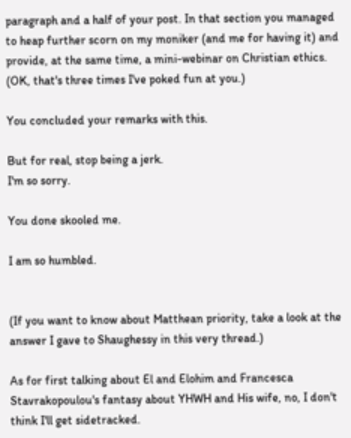paragraph and a half of your post. In that section you managed to heap further scorn on my moniker (and me for having it) and provide, at the same time, a mini-webinar on Christian ethics. (OK, that's three times I've poked fun at you.)

You concluded your remarks with this.

But for real, stop being a jerk.
I'm so sorry.

You done skooled me.

I am so humbled.


(If you want to know about Matthean priority, take a look at the answer I gave to Shaughessy in this very thread.)

As for first talking about El and Elohim and Francesca Stavrakopoulou's fantasy about YHWH and His wife, no, I don't think I'll get sidetracked.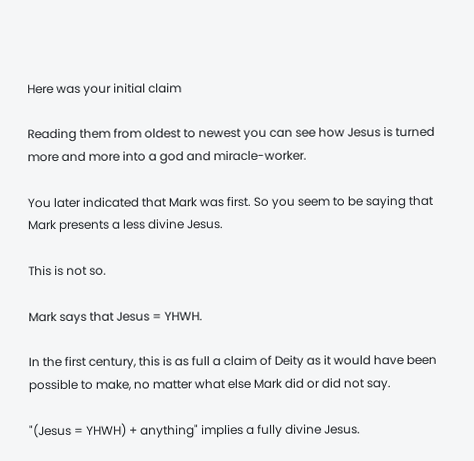Here was your initial claim

Reading them from oldest to newest you can see how Jesus is turned more and more into a god and miracle-worker.

You later indicated that Mark was first. So you seem to be saying that Mark presents a less divine Jesus.

This is not so.

Mark says that Jesus = YHWH.

In the first century, this is as full a claim of Deity as it would have been possible to make, no matter what else Mark did or did not say.

"(Jesus = YHWH) + anything" implies a fully divine Jesus.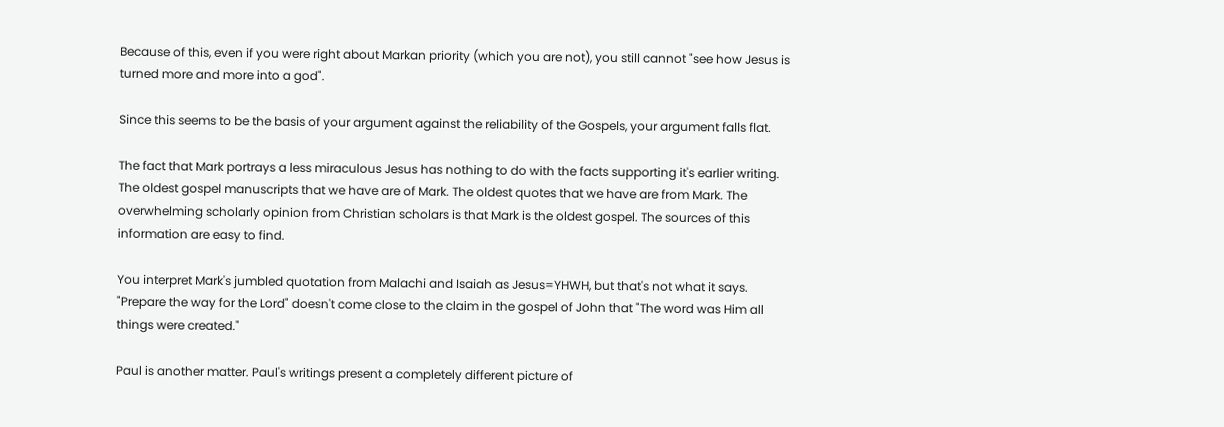Because of this, even if you were right about Markan priority (which you are not), you still cannot "see how Jesus is turned more and more into a god".

Since this seems to be the basis of your argument against the reliability of the Gospels, your argument falls flat.

The fact that Mark portrays a less miraculous Jesus has nothing to do with the facts supporting it's earlier writing. The oldest gospel manuscripts that we have are of Mark. The oldest quotes that we have are from Mark. The overwhelming scholarly opinion from Christian scholars is that Mark is the oldest gospel. The sources of this information are easy to find.

You interpret Mark's jumbled quotation from Malachi and Isaiah as Jesus=YHWH, but that's not what it says. "Prepare the way for the Lord" doesn't come close to the claim in the gospel of John that "The word was Him all things were created."

Paul is another matter. Paul's writings present a completely different picture of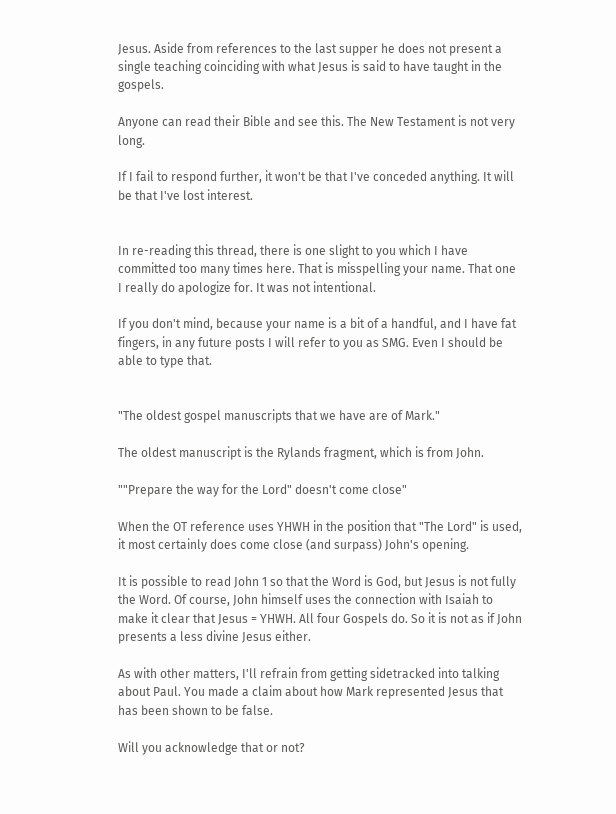Jesus. Aside from references to the last supper he does not present a single teaching coinciding with what Jesus is said to have taught in the gospels.

Anyone can read their Bible and see this. The New Testament is not very long.

If I fail to respond further, it won't be that I've conceded anything. It will be that I've lost interest.


In re-reading this thread, there is one slight to you which I have committed too many times here. That is misspelling your name. That one I really do apologize for. It was not intentional.

If you don't mind, because your name is a bit of a handful, and I have fat fingers, in any future posts I will refer to you as SMG. Even I should be able to type that.


"The oldest gospel manuscripts that we have are of Mark."

The oldest manuscript is the Rylands fragment, which is from John.

""Prepare the way for the Lord" doesn't come close"

When the OT reference uses YHWH in the position that "The Lord" is used, it most certainly does come close (and surpass) John's opening.

It is possible to read John 1 so that the Word is God, but Jesus is not fully the Word. Of course, John himself uses the connection with Isaiah to make it clear that Jesus = YHWH. All four Gospels do. So it is not as if John presents a less divine Jesus either.

As with other matters, I'll refrain from getting sidetracked into talking about Paul. You made a claim about how Mark represented Jesus that has been shown to be false.

Will you acknowledge that or not?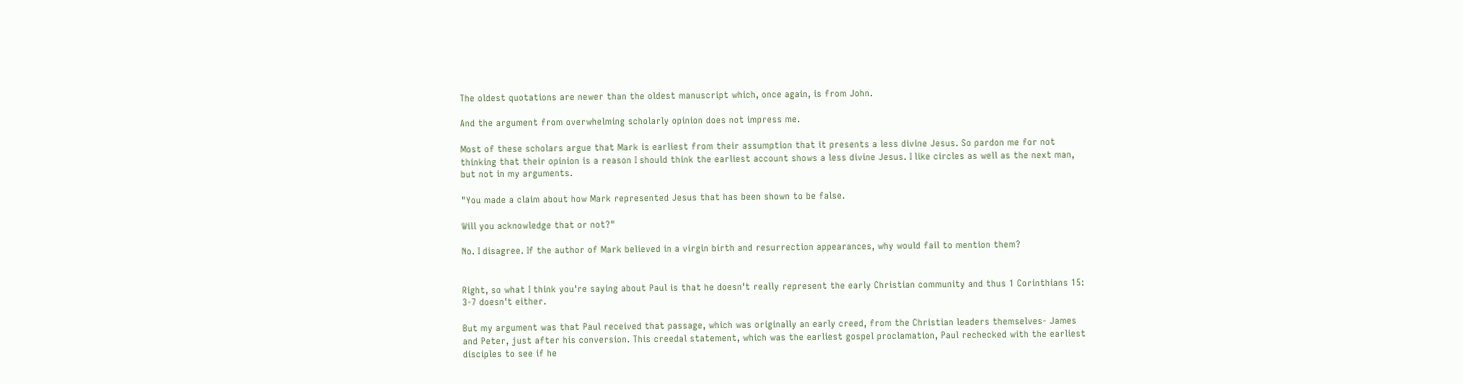The oldest quotations are newer than the oldest manuscript which, once again, is from John.

And the argument from overwhelming scholarly opinion does not impress me.

Most of these scholars argue that Mark is earliest from their assumption that it presents a less divine Jesus. So pardon me for not thinking that their opinion is a reason I should think the earliest account shows a less divine Jesus. I like circles as well as the next man, but not in my arguments.

"You made a claim about how Mark represented Jesus that has been shown to be false.

Will you acknowledge that or not?"

No. I disagree. If the author of Mark believed in a virgin birth and resurrection appearances, why would fail to mention them?


Right, so what I think you're saying about Paul is that he doesn't really represent the early Christian community and thus 1 Corinthians 15: 3-7 doesn't either.

But my argument was that Paul received that passage, which was originally an early creed, from the Christian leaders themselves- James and Peter, just after his conversion. This creedal statement, which was the earliest gospel proclamation, Paul rechecked with the earliest disciples to see if he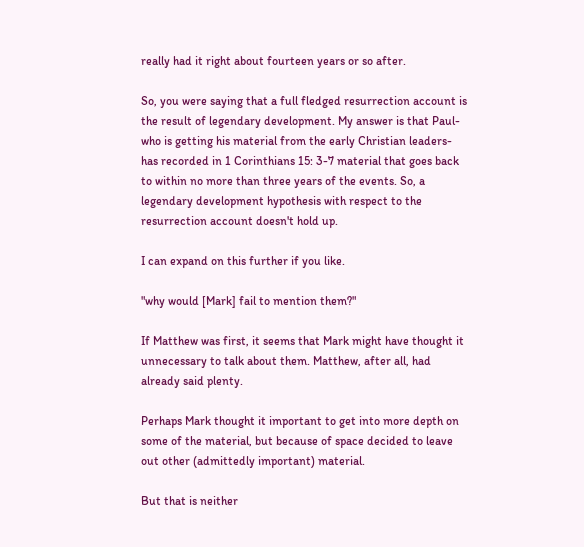really had it right about fourteen years or so after.

So, you were saying that a full fledged resurrection account is the result of legendary development. My answer is that Paul- who is getting his material from the early Christian leaders- has recorded in 1 Corinthians 15: 3-7 material that goes back to within no more than three years of the events. So, a legendary development hypothesis with respect to the resurrection account doesn't hold up.

I can expand on this further if you like.

"why would [Mark] fail to mention them?"

If Matthew was first, it seems that Mark might have thought it unnecessary to talk about them. Matthew, after all, had already said plenty.

Perhaps Mark thought it important to get into more depth on some of the material, but because of space decided to leave out other (admittedly important) material.

But that is neither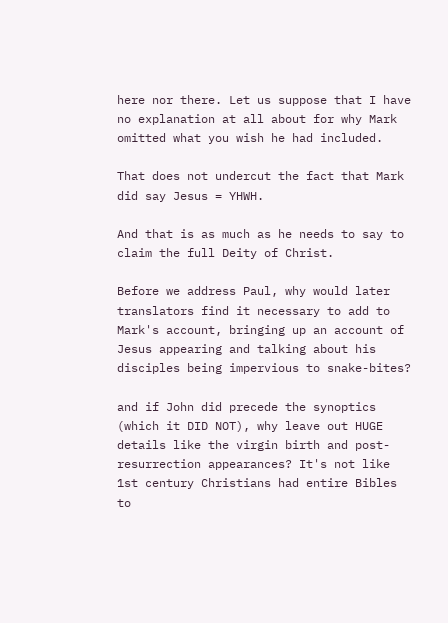here nor there. Let us suppose that I have no explanation at all about for why Mark omitted what you wish he had included.

That does not undercut the fact that Mark did say Jesus = YHWH.

And that is as much as he needs to say to claim the full Deity of Christ.

Before we address Paul, why would later translators find it necessary to add to Mark's account, bringing up an account of Jesus appearing and talking about his disciples being impervious to snake-bites?

and if John did precede the synoptics (which it DID NOT), why leave out HUGE details like the virgin birth and post-resurrection appearances? It's not like 1st century Christians had entire Bibles to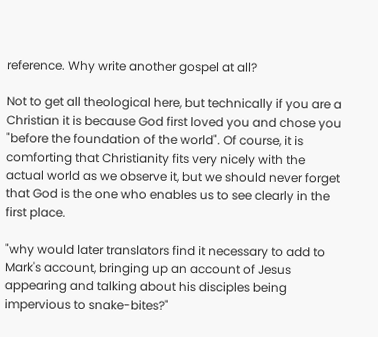reference. Why write another gospel at all?

Not to get all theological here, but technically if you are a Christian it is because God first loved you and chose you "before the foundation of the world". Of course, it is comforting that Christianity fits very nicely with the actual world as we observe it, but we should never forget that God is the one who enables us to see clearly in the first place.

"why would later translators find it necessary to add to Mark's account, bringing up an account of Jesus appearing and talking about his disciples being impervious to snake-bites?"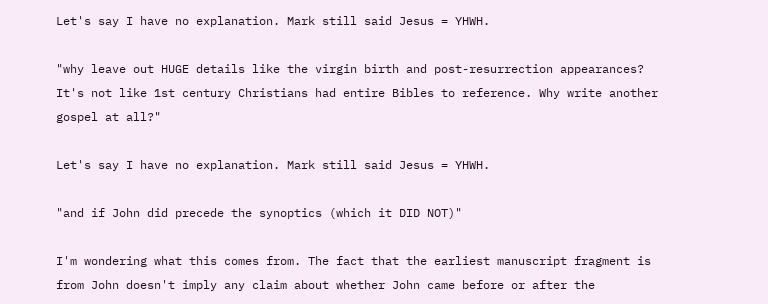Let's say I have no explanation. Mark still said Jesus = YHWH.

"why leave out HUGE details like the virgin birth and post-resurrection appearances? It's not like 1st century Christians had entire Bibles to reference. Why write another gospel at all?"

Let's say I have no explanation. Mark still said Jesus = YHWH.

"and if John did precede the synoptics (which it DID NOT)"

I'm wondering what this comes from. The fact that the earliest manuscript fragment is from John doesn't imply any claim about whether John came before or after the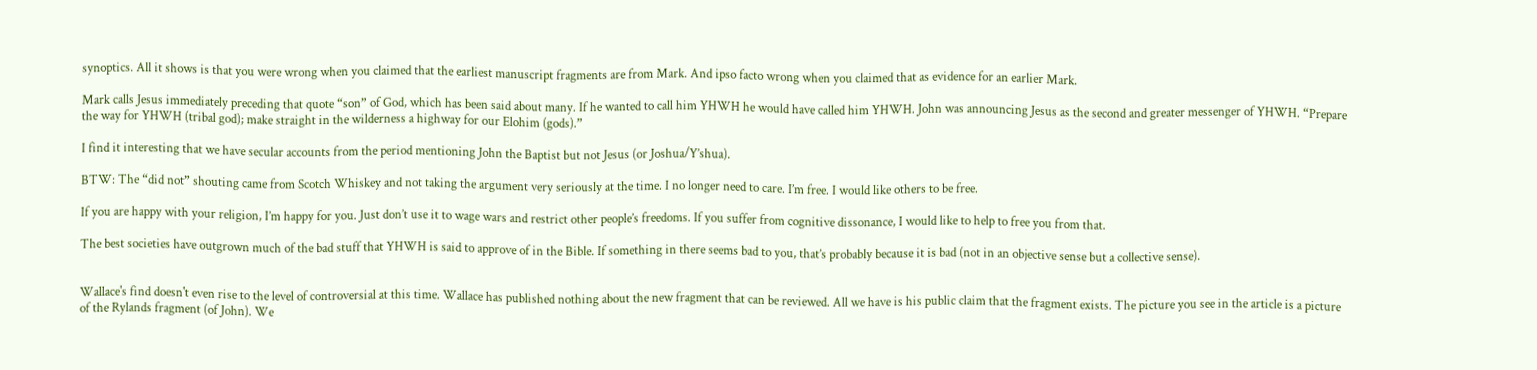synoptics. All it shows is that you were wrong when you claimed that the earliest manuscript fragments are from Mark. And ipso facto wrong when you claimed that as evidence for an earlier Mark.

Mark calls Jesus immediately preceding that quote “son” of God, which has been said about many. If he wanted to call him YHWH he would have called him YHWH. John was announcing Jesus as the second and greater messenger of YHWH. “Prepare the way for YHWH (tribal god); make straight in the wilderness a highway for our Elohim (gods).”

I find it interesting that we have secular accounts from the period mentioning John the Baptist but not Jesus (or Joshua/Y’shua).

BTW: The “did not” shouting came from Scotch Whiskey and not taking the argument very seriously at the time. I no longer need to care. I’m free. I would like others to be free.

If you are happy with your religion, I’m happy for you. Just don’t use it to wage wars and restrict other people’s freedoms. If you suffer from cognitive dissonance, I would like to help to free you from that.

The best societies have outgrown much of the bad stuff that YHWH is said to approve of in the Bible. If something in there seems bad to you, that’s probably because it is bad (not in an objective sense but a collective sense).


Wallace's find doesn't even rise to the level of controversial at this time. Wallace has published nothing about the new fragment that can be reviewed. All we have is his public claim that the fragment exists. The picture you see in the article is a picture of the Rylands fragment (of John). We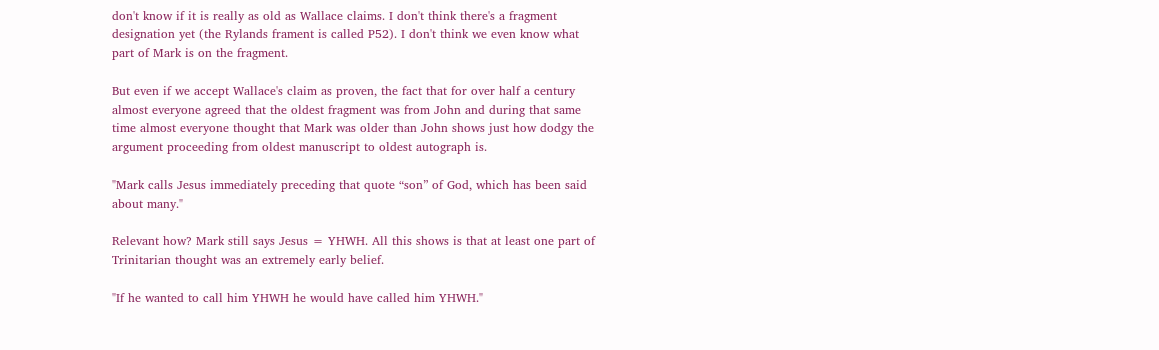don't know if it is really as old as Wallace claims. I don't think there's a fragment designation yet (the Rylands frament is called P52). I don't think we even know what part of Mark is on the fragment.

But even if we accept Wallace's claim as proven, the fact that for over half a century almost everyone agreed that the oldest fragment was from John and during that same time almost everyone thought that Mark was older than John shows just how dodgy the argument proceeding from oldest manuscript to oldest autograph is.

"Mark calls Jesus immediately preceding that quote “son” of God, which has been said about many."

Relevant how? Mark still says Jesus = YHWH. All this shows is that at least one part of Trinitarian thought was an extremely early belief.

"If he wanted to call him YHWH he would have called him YHWH."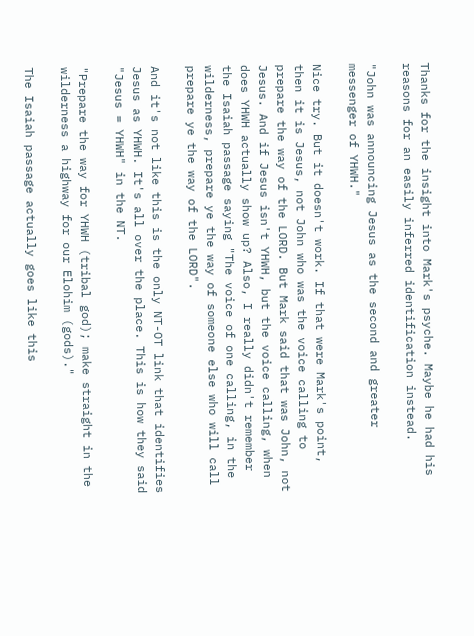Thanks for the insight into Mark's psyche. Maybe he had his reasons for an easily inferred identification instead.

"John was announcing Jesus as the second and greater messenger of YHWH."

Nice try. But it doesn't work. If that were Mark's point, then it is Jesus, not John who was the voice calling to prepare the way of the LORD. But Mark said that was John, not Jesus. And if Jesus isn't YHWH, but the voice calling, when does YHWH actually show up? Also, I really didn't remember the Isaiah passage saying "The voice of one calling, in the wilderness, prepare ye the way of someone else who will call prepare ye the way of the LORD".

And it's not like this is the only NT-OT link that identifies Jesus as YHWH. It's all over the place. This is how they said "Jesus = YHWH" in the NT.

"Prepare the way for YHWH (tribal god); make straight in the wilderness a highway for our Elohim (gods)."

The Isaiah passage actually goes like this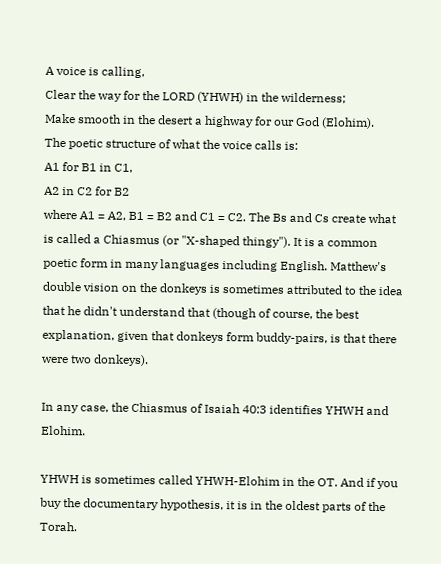A voice is calling,
Clear the way for the LORD (YHWH) in the wilderness;
Make smooth in the desert a highway for our God (Elohim).
The poetic structure of what the voice calls is:
A1 for B1 in C1,
A2 in C2 for B2
where A1 = A2, B1 = B2 and C1 = C2. The Bs and Cs create what is called a Chiasmus (or "X-shaped thingy"). It is a common poetic form in many languages including English. Matthew's double vision on the donkeys is sometimes attributed to the idea that he didn't understand that (though of course, the best explanation, given that donkeys form buddy-pairs, is that there were two donkeys).

In any case, the Chiasmus of Isaiah 40:3 identifies YHWH and Elohim.

YHWH is sometimes called YHWH-Elohim in the OT. And if you buy the documentary hypothesis, it is in the oldest parts of the Torah.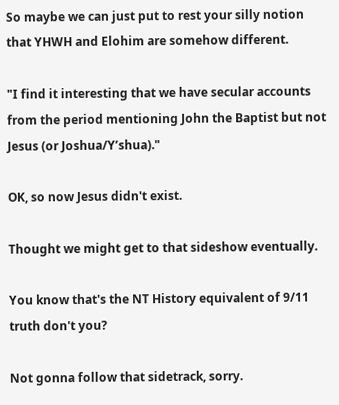So maybe we can just put to rest your silly notion that YHWH and Elohim are somehow different.

"I find it interesting that we have secular accounts from the period mentioning John the Baptist but not Jesus (or Joshua/Y’shua)."

OK, so now Jesus didn't exist.

Thought we might get to that sideshow eventually.

You know that's the NT History equivalent of 9/11 truth don't you?

Not gonna follow that sidetrack, sorry.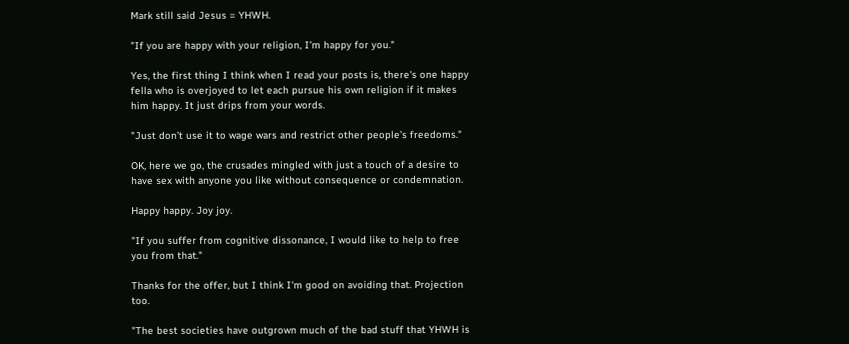Mark still said Jesus = YHWH.

"If you are happy with your religion, I’m happy for you."

Yes, the first thing I think when I read your posts is, there's one happy fella who is overjoyed to let each pursue his own religion if it makes him happy. It just drips from your words.

"Just don’t use it to wage wars and restrict other people’s freedoms."

OK, here we go, the crusades mingled with just a touch of a desire to have sex with anyone you like without consequence or condemnation.

Happy happy. Joy joy.

"If you suffer from cognitive dissonance, I would like to help to free you from that."

Thanks for the offer, but I think I'm good on avoiding that. Projection too.

"The best societies have outgrown much of the bad stuff that YHWH is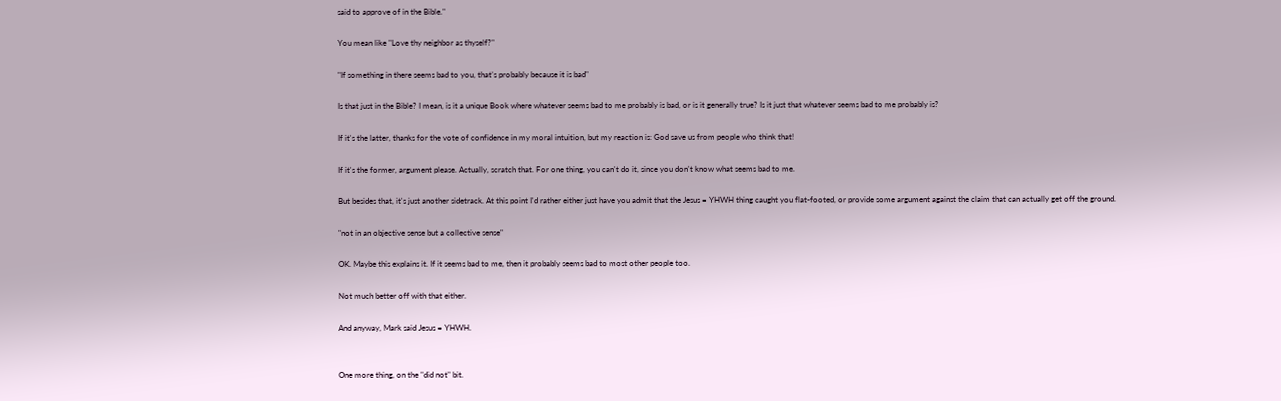said to approve of in the Bible."

You mean like "Love thy neighbor as thyself?"

"If something in there seems bad to you, that’s probably because it is bad"

Is that just in the Bible? I mean, is it a unique Book where whatever seems bad to me probably is bad, or is it generally true? Is it just that whatever seems bad to me probably is?

If it's the latter, thanks for the vote of confidence in my moral intuition, but my reaction is: God save us from people who think that!

If it's the former, argument please. Actually, scratch that. For one thing, you can't do it, since you don't know what seems bad to me.

But besides that, it's just another sidetrack. At this point I'd rather either just have you admit that the Jesus = YHWH thing caught you flat-footed, or provide some argument against the claim that can actually get off the ground.

"not in an objective sense but a collective sense"

OK. Maybe this explains it. If it seems bad to me, then it probably seems bad to most other people too.

Not much better off with that either.

And anyway, Mark said Jesus = YHWH.


One more thing, on the "did not" bit.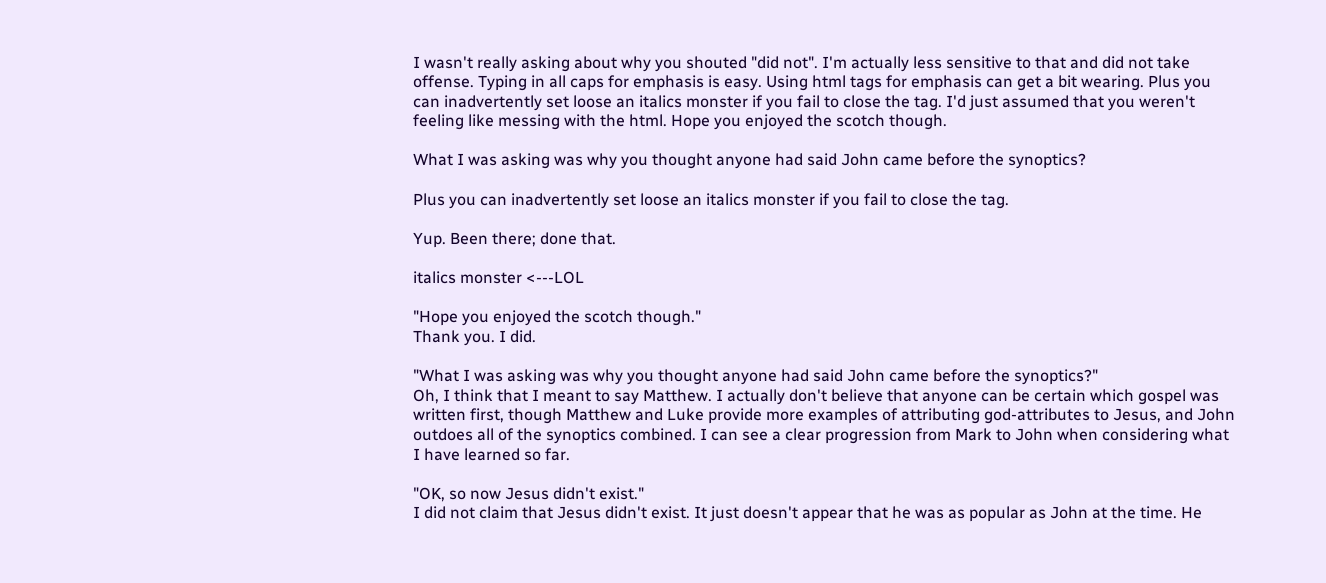I wasn't really asking about why you shouted "did not". I'm actually less sensitive to that and did not take offense. Typing in all caps for emphasis is easy. Using html tags for emphasis can get a bit wearing. Plus you can inadvertently set loose an italics monster if you fail to close the tag. I'd just assumed that you weren't feeling like messing with the html. Hope you enjoyed the scotch though.

What I was asking was why you thought anyone had said John came before the synoptics?

Plus you can inadvertently set loose an italics monster if you fail to close the tag.

Yup. Been there; done that.

italics monster <---LOL

"Hope you enjoyed the scotch though."
Thank you. I did.

"What I was asking was why you thought anyone had said John came before the synoptics?"
Oh, I think that I meant to say Matthew. I actually don't believe that anyone can be certain which gospel was written first, though Matthew and Luke provide more examples of attributing god-attributes to Jesus, and John outdoes all of the synoptics combined. I can see a clear progression from Mark to John when considering what I have learned so far.

"OK, so now Jesus didn't exist."
I did not claim that Jesus didn't exist. It just doesn't appear that he was as popular as John at the time. He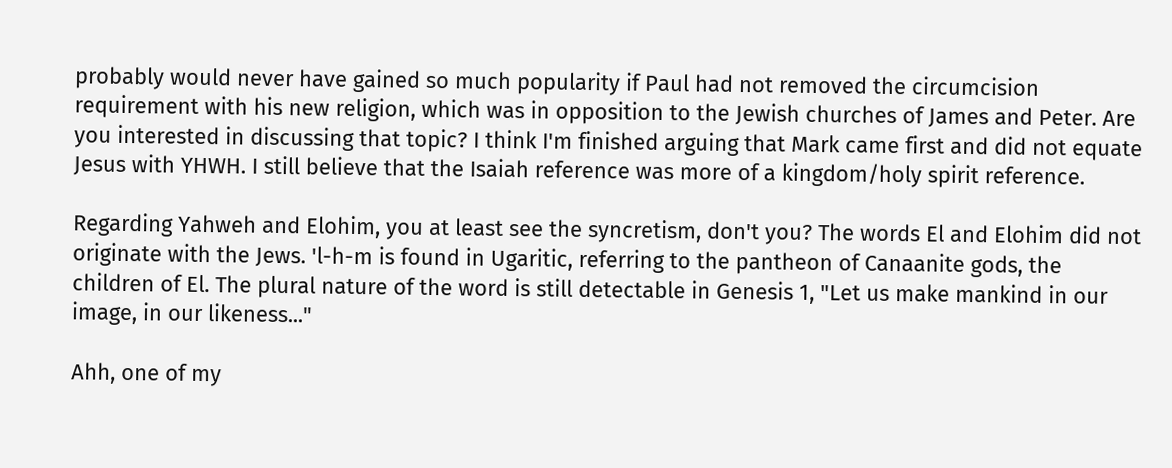probably would never have gained so much popularity if Paul had not removed the circumcision requirement with his new religion, which was in opposition to the Jewish churches of James and Peter. Are you interested in discussing that topic? I think I'm finished arguing that Mark came first and did not equate Jesus with YHWH. I still believe that the Isaiah reference was more of a kingdom/holy spirit reference.

Regarding Yahweh and Elohim, you at least see the syncretism, don't you? The words El and Elohim did not originate with the Jews. 'l-h-m is found in Ugaritic, referring to the pantheon of Canaanite gods, the children of El. The plural nature of the word is still detectable in Genesis 1, "Let us make mankind in our image, in our likeness..."

Ahh, one of my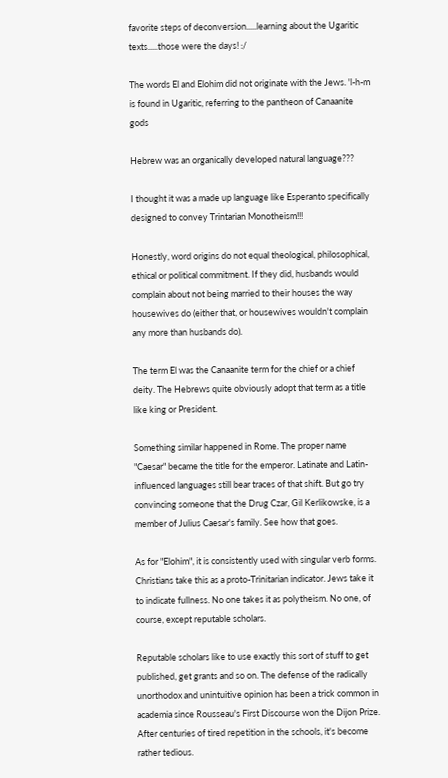favorite steps of deconversion.....learning about the Ugaritic texts.....those were the days! :/

The words El and Elohim did not originate with the Jews. 'l-h-m is found in Ugaritic, referring to the pantheon of Canaanite gods

Hebrew was an organically developed natural language???

I thought it was a made up language like Esperanto specifically designed to convey Trintarian Monotheism!!!

Honestly, word origins do not equal theological, philosophical, ethical or political commitment. If they did, husbands would complain about not being married to their houses the way housewives do (either that, or housewives wouldn't complain any more than husbands do).

The term El was the Canaanite term for the chief or a chief deity. The Hebrews quite obviously adopt that term as a title like king or President.

Something similar happened in Rome. The proper name "Caesar" became the title for the emperor. Latinate and Latin-influenced languages still bear traces of that shift. But go try convincing someone that the Drug Czar, Gil Kerlikowske, is a member of Julius Caesar's family. See how that goes.

As for "Elohim", it is consistently used with singular verb forms. Christians take this as a proto-Trinitarian indicator. Jews take it to indicate fullness. No one takes it as polytheism. No one, of course, except reputable scholars.

Reputable scholars like to use exactly this sort of stuff to get published, get grants and so on. The defense of the radically unorthodox and unintuitive opinion has been a trick common in academia since Rousseau's First Discourse won the Dijon Prize. After centuries of tired repetition in the schools, it's become rather tedious.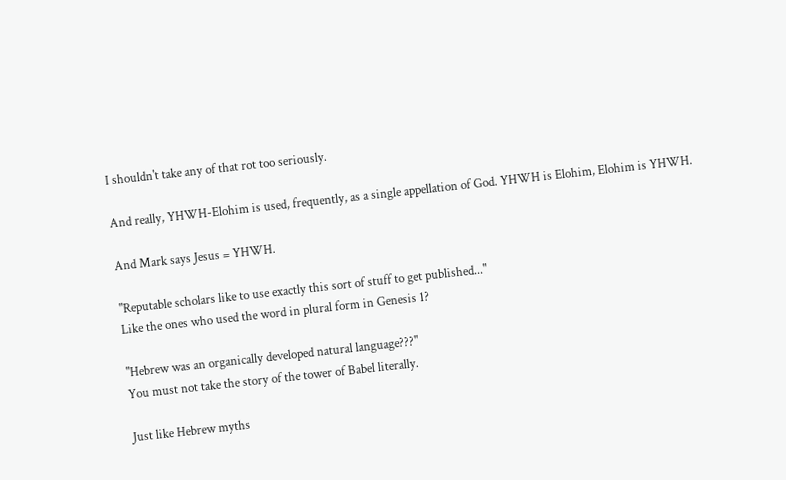I shouldn't take any of that rot too seriously.

And really, YHWH-Elohim is used, frequently, as a single appellation of God. YHWH is Elohim, Elohim is YHWH.

And Mark says Jesus = YHWH.

"Reputable scholars like to use exactly this sort of stuff to get published..."
Like the ones who used the word in plural form in Genesis 1?

"Hebrew was an organically developed natural language???"
You must not take the story of the tower of Babel literally.

Just like Hebrew myths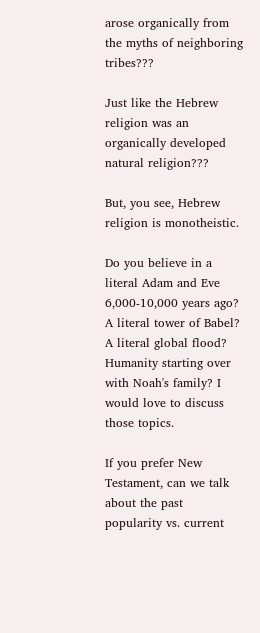arose organically from the myths of neighboring tribes???

Just like the Hebrew religion was an organically developed natural religion???

But, you see, Hebrew religion is monotheistic.

Do you believe in a literal Adam and Eve 6,000-10,000 years ago? A literal tower of Babel? A literal global flood? Humanity starting over with Noah's family? I would love to discuss those topics.

If you prefer New Testament, can we talk about the past popularity vs. current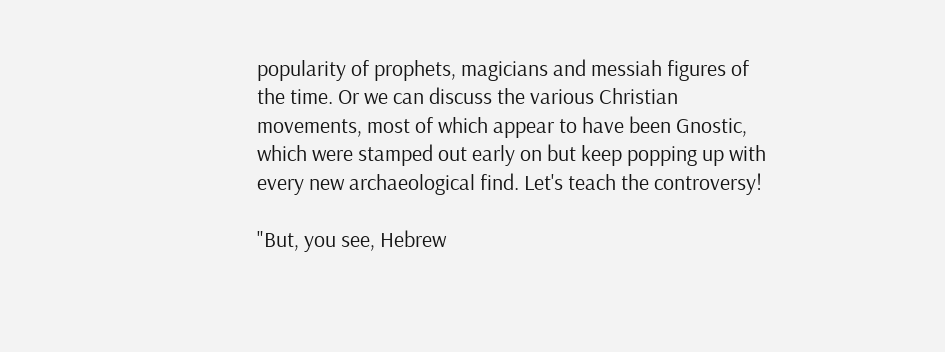popularity of prophets, magicians and messiah figures of the time. Or we can discuss the various Christian movements, most of which appear to have been Gnostic, which were stamped out early on but keep popping up with every new archaeological find. Let's teach the controversy!

"But, you see, Hebrew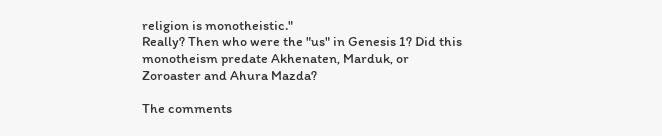religion is monotheistic."
Really? Then who were the "us" in Genesis 1? Did this monotheism predate Akhenaten, Marduk, or Zoroaster and Ahura Mazda?

The comments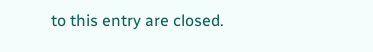to this entry are closed.